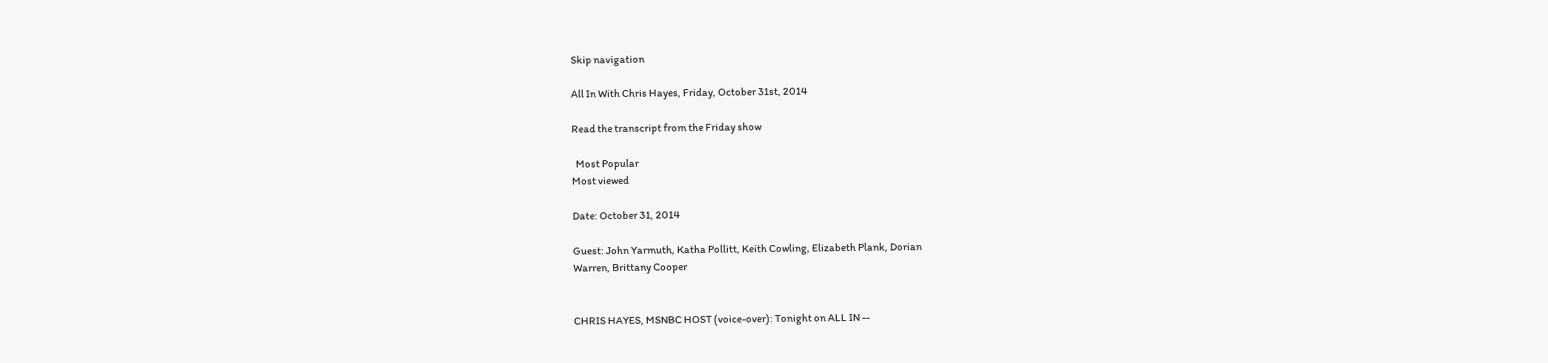Skip navigation

All In With Chris Hayes, Friday, October 31st, 2014

Read the transcript from the Friday show

  Most Popular
Most viewed

Date: October 31, 2014

Guest: John Yarmuth, Katha Pollitt, Keith Cowling, Elizabeth Plank, Dorian
Warren, Brittany Cooper


CHRIS HAYES, MSNBC HOST (voice-over): Tonight on ALL IN --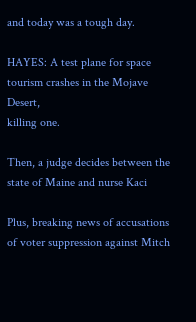and today was a tough day.

HAYES: A test plane for space tourism crashes in the Mojave Desert,
killing one.

Then, a judge decides between the state of Maine and nurse Kaci

Plus, breaking news of accusations of voter suppression against Mitch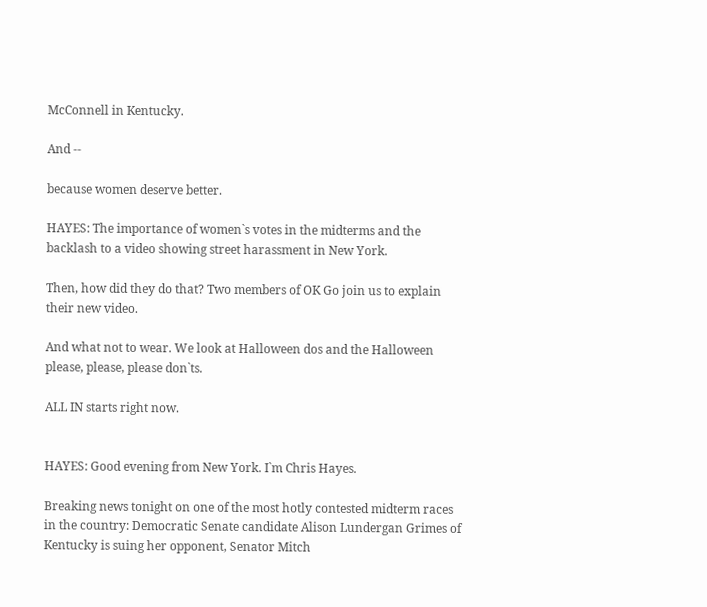McConnell in Kentucky.

And --

because women deserve better.

HAYES: The importance of women`s votes in the midterms and the
backlash to a video showing street harassment in New York.

Then, how did they do that? Two members of OK Go join us to explain
their new video.

And what not to wear. We look at Halloween dos and the Halloween
please, please, please don`ts.

ALL IN starts right now.


HAYES: Good evening from New York. I`m Chris Hayes.

Breaking news tonight on one of the most hotly contested midterm races
in the country: Democratic Senate candidate Alison Lundergan Grimes of
Kentucky is suing her opponent, Senator Mitch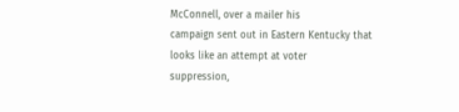McConnell, over a mailer his
campaign sent out in Eastern Kentucky that looks like an attempt at voter
suppression,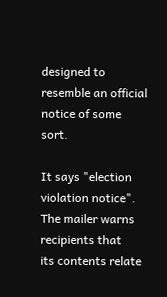designed to resemble an official notice of some sort.

It says "election violation notice". The mailer warns recipients that
its contents relate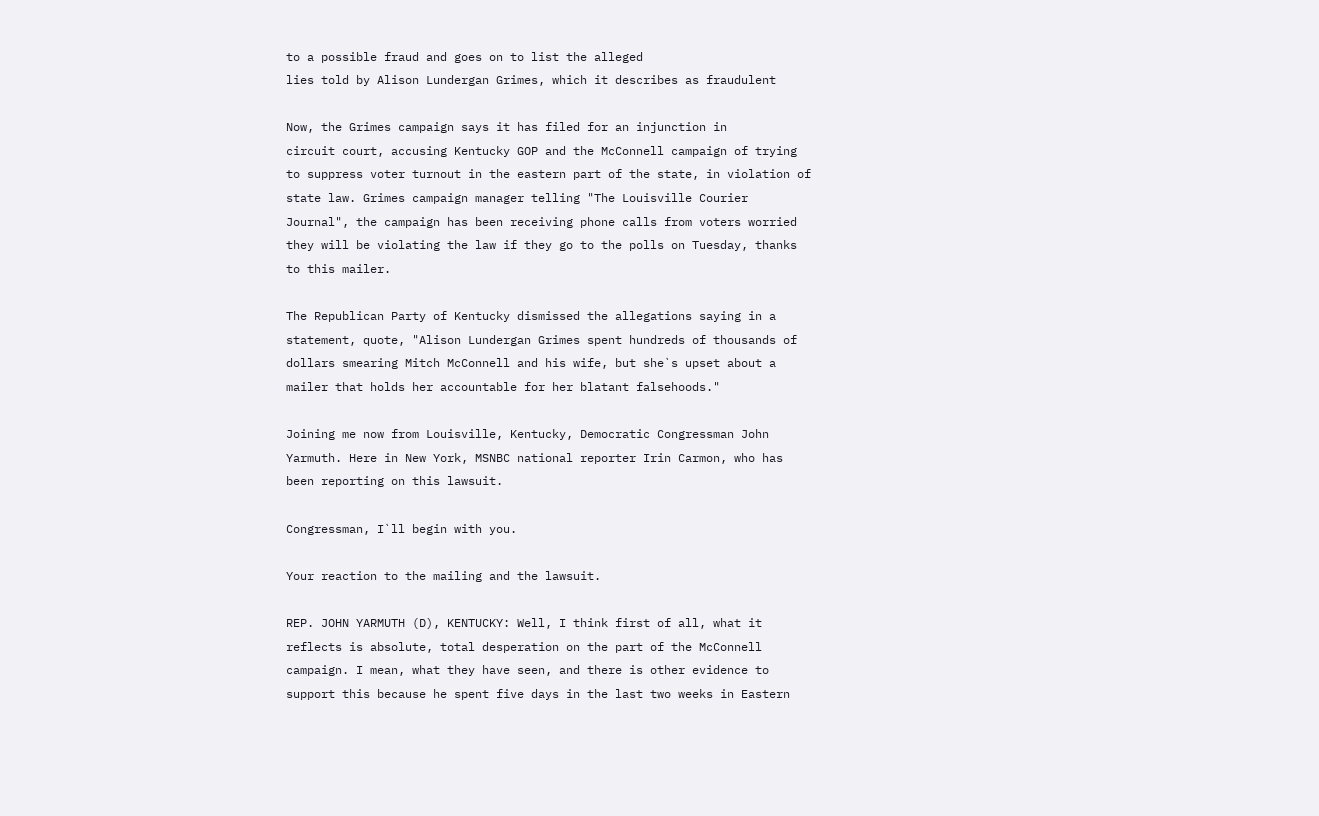to a possible fraud and goes on to list the alleged
lies told by Alison Lundergan Grimes, which it describes as fraudulent

Now, the Grimes campaign says it has filed for an injunction in
circuit court, accusing Kentucky GOP and the McConnell campaign of trying
to suppress voter turnout in the eastern part of the state, in violation of
state law. Grimes campaign manager telling "The Louisville Courier
Journal", the campaign has been receiving phone calls from voters worried
they will be violating the law if they go to the polls on Tuesday, thanks
to this mailer.

The Republican Party of Kentucky dismissed the allegations saying in a
statement, quote, "Alison Lundergan Grimes spent hundreds of thousands of
dollars smearing Mitch McConnell and his wife, but she`s upset about a
mailer that holds her accountable for her blatant falsehoods."

Joining me now from Louisville, Kentucky, Democratic Congressman John
Yarmuth. Here in New York, MSNBC national reporter Irin Carmon, who has
been reporting on this lawsuit.

Congressman, I`ll begin with you.

Your reaction to the mailing and the lawsuit.

REP. JOHN YARMUTH (D), KENTUCKY: Well, I think first of all, what it
reflects is absolute, total desperation on the part of the McConnell
campaign. I mean, what they have seen, and there is other evidence to
support this because he spent five days in the last two weeks in Eastern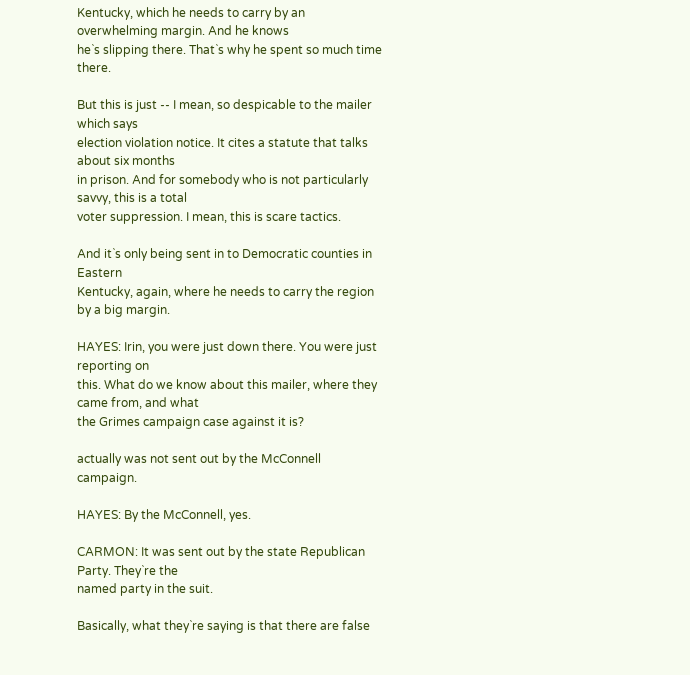Kentucky, which he needs to carry by an overwhelming margin. And he knows
he`s slipping there. That`s why he spent so much time there.

But this is just -- I mean, so despicable to the mailer which says
election violation notice. It cites a statute that talks about six months
in prison. And for somebody who is not particularly savvy, this is a total
voter suppression. I mean, this is scare tactics.

And it`s only being sent in to Democratic counties in Eastern
Kentucky, again, where he needs to carry the region by a big margin.

HAYES: Irin, you were just down there. You were just reporting on
this. What do we know about this mailer, where they came from, and what
the Grimes campaign case against it is?

actually was not sent out by the McConnell campaign.

HAYES: By the McConnell, yes.

CARMON: It was sent out by the state Republican Party. They`re the
named party in the suit.

Basically, what they`re saying is that there are false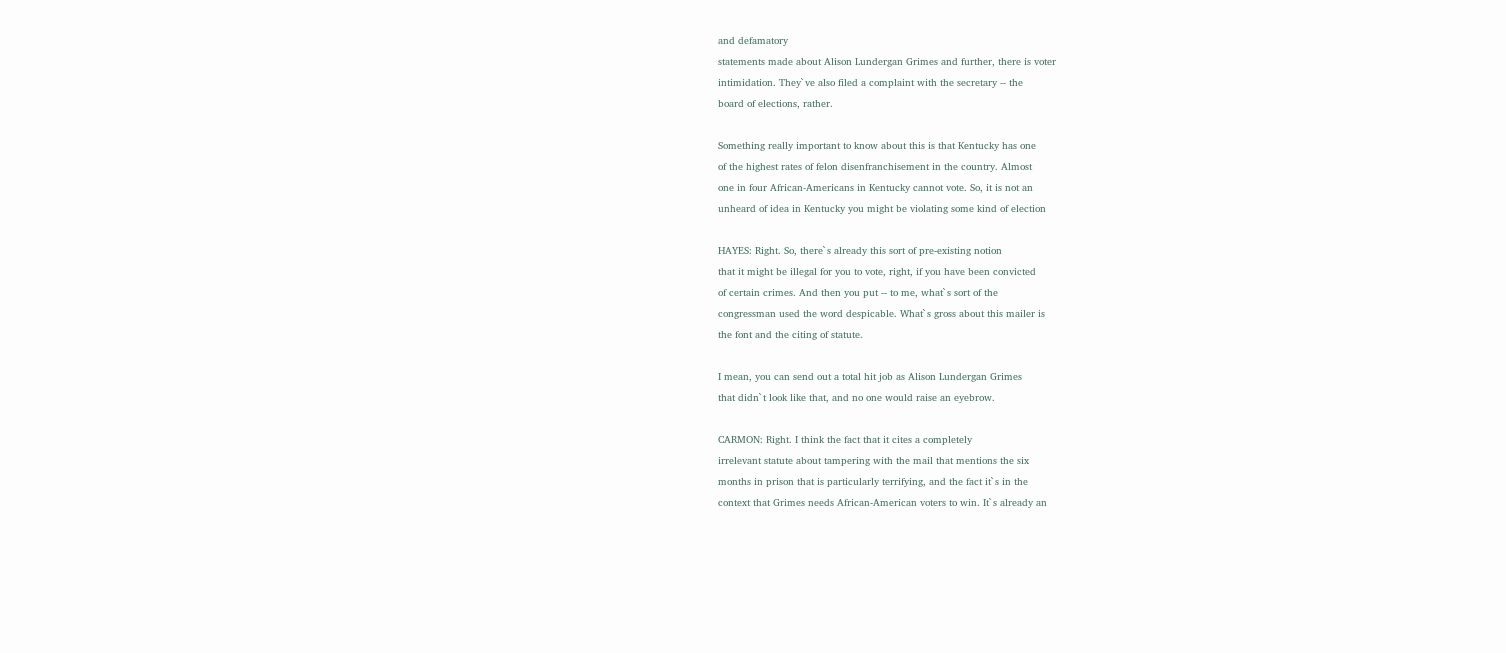and defamatory
statements made about Alison Lundergan Grimes and further, there is voter
intimidation. They`ve also filed a complaint with the secretary -- the
board of elections, rather.

Something really important to know about this is that Kentucky has one
of the highest rates of felon disenfranchisement in the country. Almost
one in four African-Americans in Kentucky cannot vote. So, it is not an
unheard of idea in Kentucky you might be violating some kind of election

HAYES: Right. So, there`s already this sort of pre-existing notion
that it might be illegal for you to vote, right, if you have been convicted
of certain crimes. And then you put -- to me, what`s sort of the
congressman used the word despicable. What`s gross about this mailer is
the font and the citing of statute.

I mean, you can send out a total hit job as Alison Lundergan Grimes
that didn`t look like that, and no one would raise an eyebrow.

CARMON: Right. I think the fact that it cites a completely
irrelevant statute about tampering with the mail that mentions the six
months in prison that is particularly terrifying, and the fact it`s in the
context that Grimes needs African-American voters to win. It`s already an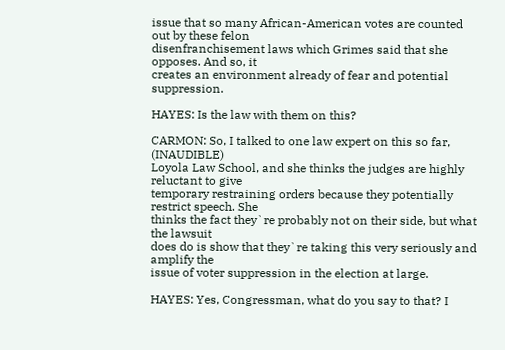issue that so many African-American votes are counted out by these felon
disenfranchisement laws which Grimes said that she opposes. And so, it
creates an environment already of fear and potential suppression.

HAYES: Is the law with them on this?

CARMON: So, I talked to one law expert on this so far, (INAUDIBLE)
Loyola Law School, and she thinks the judges are highly reluctant to give
temporary restraining orders because they potentially restrict speech. She
thinks the fact they`re probably not on their side, but what the lawsuit
does do is show that they`re taking this very seriously and amplify the
issue of voter suppression in the election at large.

HAYES: Yes, Congressman, what do you say to that? I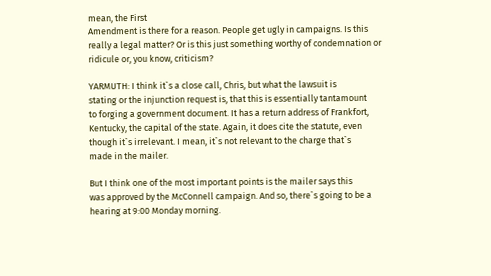mean, the First
Amendment is there for a reason. People get ugly in campaigns. Is this
really a legal matter? Or is this just something worthy of condemnation or
ridicule or, you know, criticism?

YARMUTH: I think it`s a close call, Chris, but what the lawsuit is
stating or the injunction request is, that this is essentially tantamount
to forging a government document. It has a return address of Frankfort,
Kentucky, the capital of the state. Again, it does cite the statute, even
though it`s irrelevant. I mean, it`s not relevant to the charge that`s
made in the mailer.

But I think one of the most important points is the mailer says this
was approved by the McConnell campaign. And so, there`s going to be a
hearing at 9:00 Monday morning.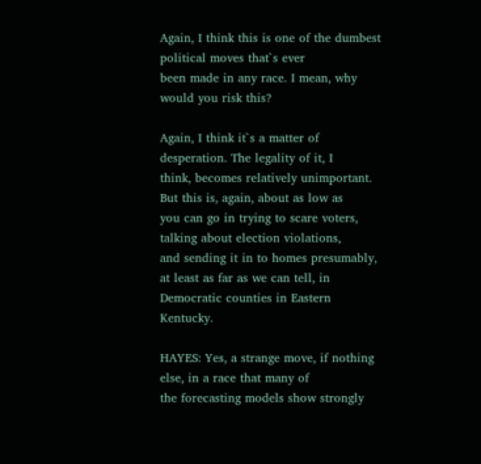Again, I think this is one of the dumbest political moves that`s ever
been made in any race. I mean, why would you risk this?

Again, I think it`s a matter of desperation. The legality of it, I
think, becomes relatively unimportant. But this is, again, about as low as
you can go in trying to scare voters, talking about election violations,
and sending it in to homes presumably, at least as far as we can tell, in
Democratic counties in Eastern Kentucky.

HAYES: Yes, a strange move, if nothing else, in a race that many of
the forecasting models show strongly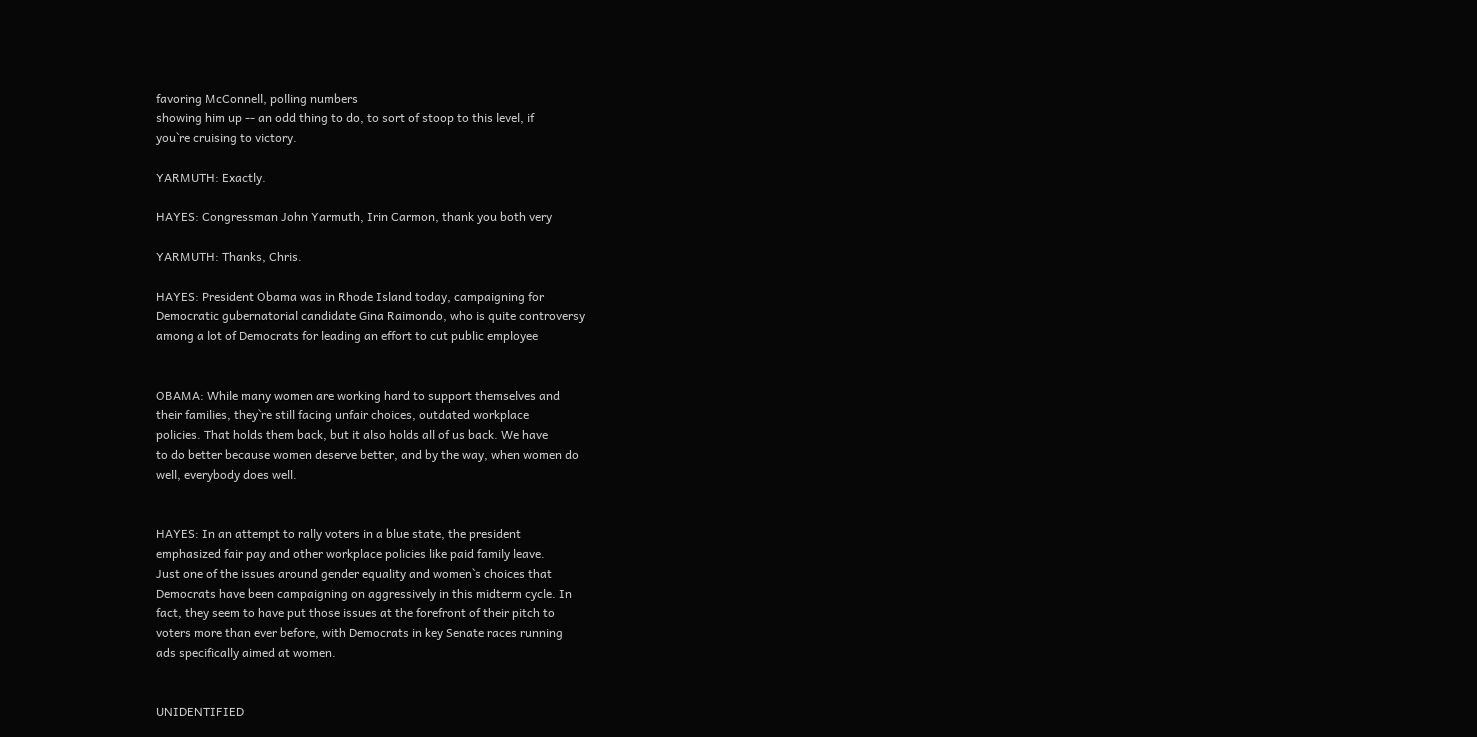favoring McConnell, polling numbers
showing him up -- an odd thing to do, to sort of stoop to this level, if
you`re cruising to victory.

YARMUTH: Exactly.

HAYES: Congressman John Yarmuth, Irin Carmon, thank you both very

YARMUTH: Thanks, Chris.

HAYES: President Obama was in Rhode Island today, campaigning for
Democratic gubernatorial candidate Gina Raimondo, who is quite controversy
among a lot of Democrats for leading an effort to cut public employee


OBAMA: While many women are working hard to support themselves and
their families, they`re still facing unfair choices, outdated workplace
policies. That holds them back, but it also holds all of us back. We have
to do better because women deserve better, and by the way, when women do
well, everybody does well.


HAYES: In an attempt to rally voters in a blue state, the president
emphasized fair pay and other workplace policies like paid family leave.
Just one of the issues around gender equality and women`s choices that
Democrats have been campaigning on aggressively in this midterm cycle. In
fact, they seem to have put those issues at the forefront of their pitch to
voters more than ever before, with Democrats in key Senate races running
ads specifically aimed at women.


UNIDENTIFIED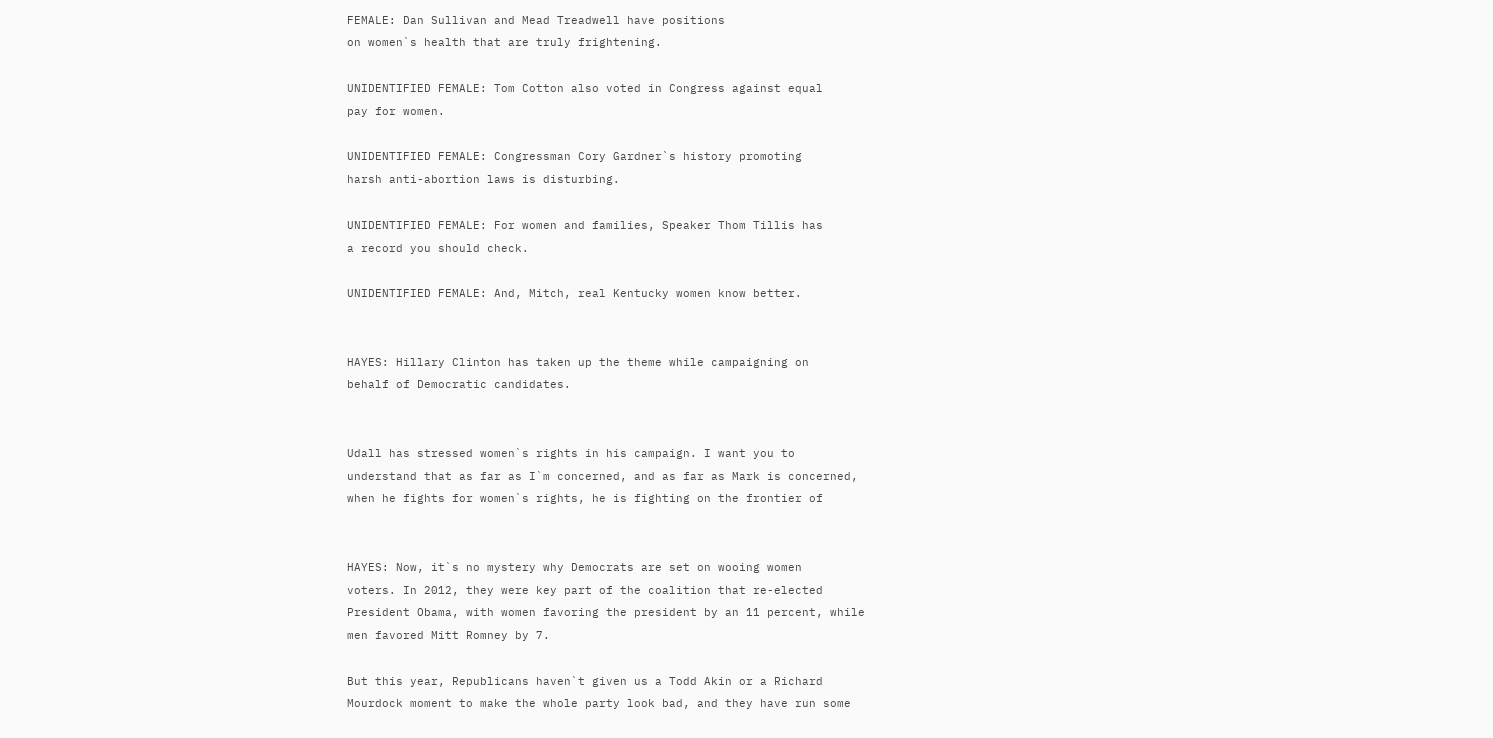FEMALE: Dan Sullivan and Mead Treadwell have positions
on women`s health that are truly frightening.

UNIDENTIFIED FEMALE: Tom Cotton also voted in Congress against equal
pay for women.

UNIDENTIFIED FEMALE: Congressman Cory Gardner`s history promoting
harsh anti-abortion laws is disturbing.

UNIDENTIFIED FEMALE: For women and families, Speaker Thom Tillis has
a record you should check.

UNIDENTIFIED FEMALE: And, Mitch, real Kentucky women know better.


HAYES: Hillary Clinton has taken up the theme while campaigning on
behalf of Democratic candidates.


Udall has stressed women`s rights in his campaign. I want you to
understand that as far as I`m concerned, and as far as Mark is concerned,
when he fights for women`s rights, he is fighting on the frontier of


HAYES: Now, it`s no mystery why Democrats are set on wooing women
voters. In 2012, they were key part of the coalition that re-elected
President Obama, with women favoring the president by an 11 percent, while
men favored Mitt Romney by 7.

But this year, Republicans haven`t given us a Todd Akin or a Richard
Mourdock moment to make the whole party look bad, and they have run some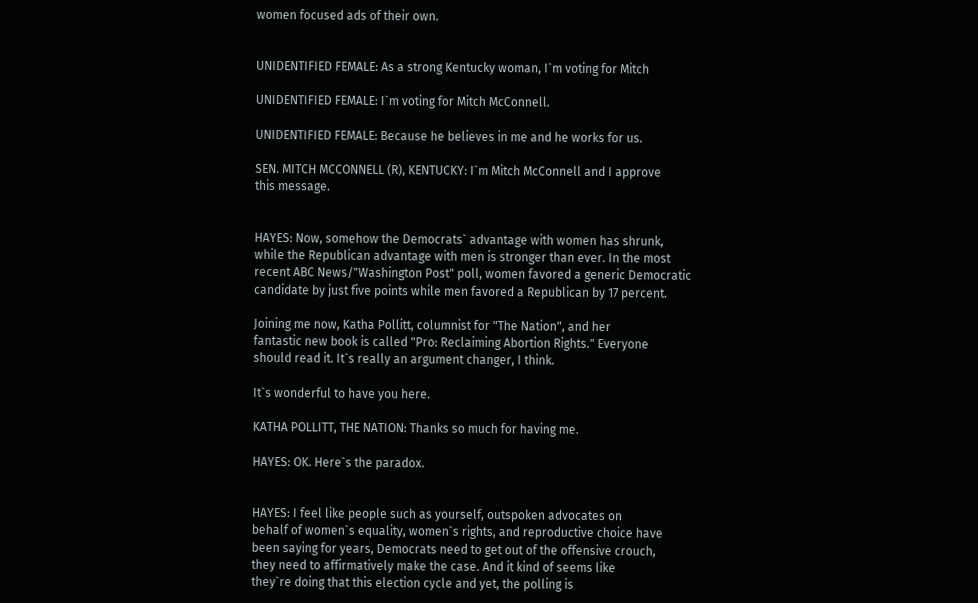women focused ads of their own.


UNIDENTIFIED FEMALE: As a strong Kentucky woman, I`m voting for Mitch

UNIDENTIFIED FEMALE: I`m voting for Mitch McConnell.

UNIDENTIFIED FEMALE: Because he believes in me and he works for us.

SEN. MITCH MCCONNELL (R), KENTUCKY: I`m Mitch McConnell and I approve
this message.


HAYES: Now, somehow the Democrats` advantage with women has shrunk,
while the Republican advantage with men is stronger than ever. In the most
recent ABC News/"Washington Post" poll, women favored a generic Democratic
candidate by just five points while men favored a Republican by 17 percent.

Joining me now, Katha Pollitt, columnist for "The Nation", and her
fantastic new book is called "Pro: Reclaiming Abortion Rights." Everyone
should read it. It`s really an argument changer, I think.

It`s wonderful to have you here.

KATHA POLLITT, THE NATION: Thanks so much for having me.

HAYES: OK. Here`s the paradox.


HAYES: I feel like people such as yourself, outspoken advocates on
behalf of women`s equality, women`s rights, and reproductive choice have
been saying for years, Democrats need to get out of the offensive crouch,
they need to affirmatively make the case. And it kind of seems like
they`re doing that this election cycle and yet, the polling is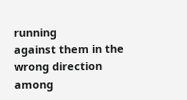running
against them in the wrong direction among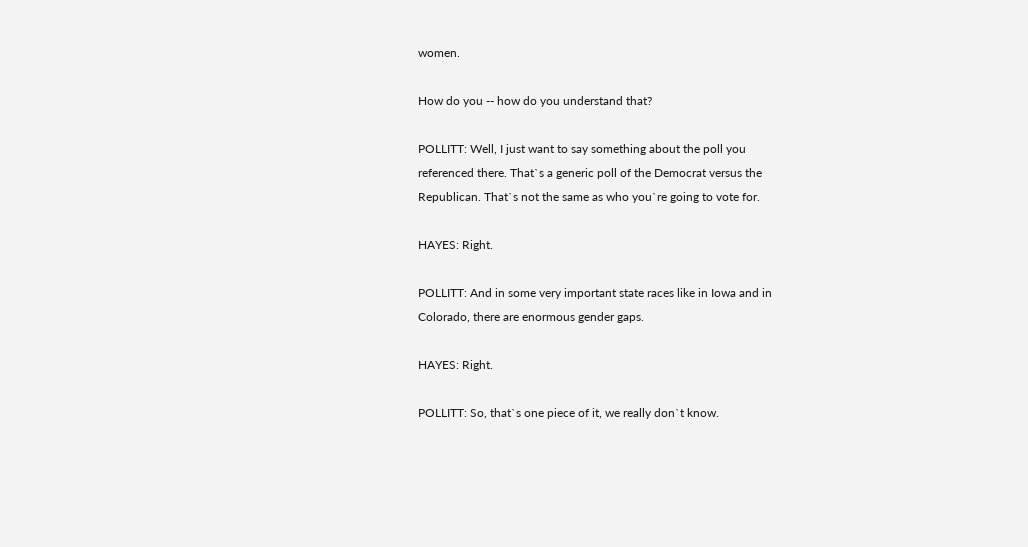women.

How do you -- how do you understand that?

POLLITT: Well, I just want to say something about the poll you
referenced there. That`s a generic poll of the Democrat versus the
Republican. That`s not the same as who you`re going to vote for.

HAYES: Right.

POLLITT: And in some very important state races like in Iowa and in
Colorado, there are enormous gender gaps.

HAYES: Right.

POLLITT: So, that`s one piece of it, we really don`t know.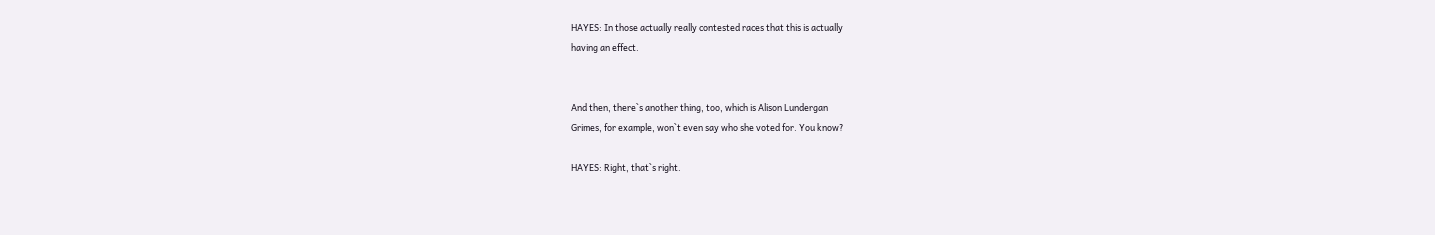HAYES: In those actually really contested races that this is actually
having an effect.


And then, there`s another thing, too, which is Alison Lundergan
Grimes, for example, won`t even say who she voted for. You know?

HAYES: Right, that`s right.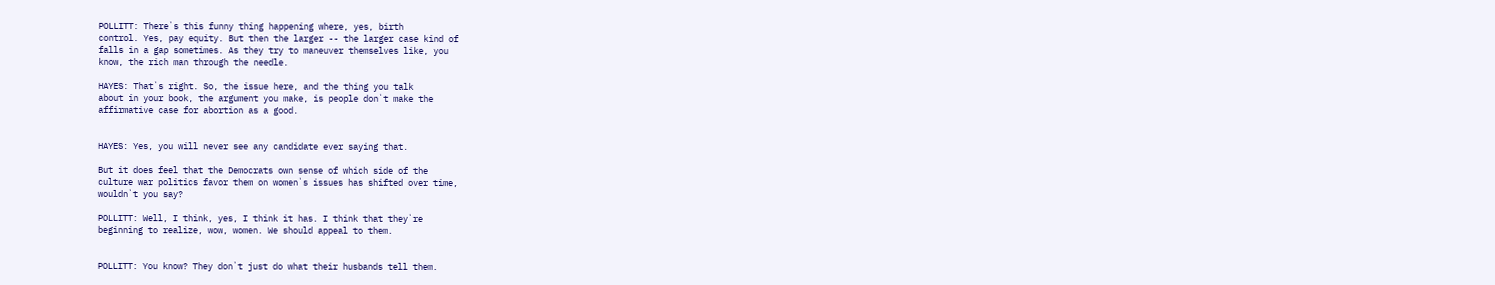POLLITT: There`s this funny thing happening where, yes, birth
control. Yes, pay equity. But then the larger -- the larger case kind of
falls in a gap sometimes. As they try to maneuver themselves like, you
know, the rich man through the needle.

HAYES: That`s right. So, the issue here, and the thing you talk
about in your book, the argument you make, is people don`t make the
affirmative case for abortion as a good.


HAYES: Yes, you will never see any candidate ever saying that.

But it does feel that the Democrats own sense of which side of the
culture war politics favor them on women`s issues has shifted over time,
wouldn`t you say?

POLLITT: Well, I think, yes, I think it has. I think that they`re
beginning to realize, wow, women. We should appeal to them.


POLLITT: You know? They don`t just do what their husbands tell them.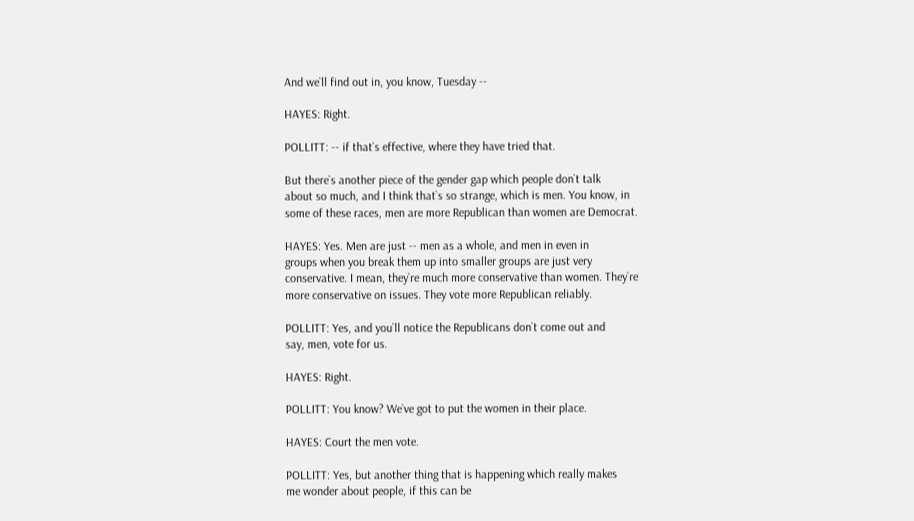And we`ll find out in, you know, Tuesday --

HAYES: Right.

POLLITT: -- if that`s effective, where they have tried that.

But there`s another piece of the gender gap which people don`t talk
about so much, and I think that`s so strange, which is men. You know, in
some of these races, men are more Republican than women are Democrat.

HAYES: Yes. Men are just -- men as a whole, and men in even in
groups when you break them up into smaller groups are just very
conservative. I mean, they`re much more conservative than women. They`re
more conservative on issues. They vote more Republican reliably.

POLLITT: Yes, and you`ll notice the Republicans don`t come out and
say, men, vote for us.

HAYES: Right.

POLLITT: You know? We`ve got to put the women in their place.

HAYES: Court the men vote.

POLLITT: Yes, but another thing that is happening which really makes
me wonder about people, if this can be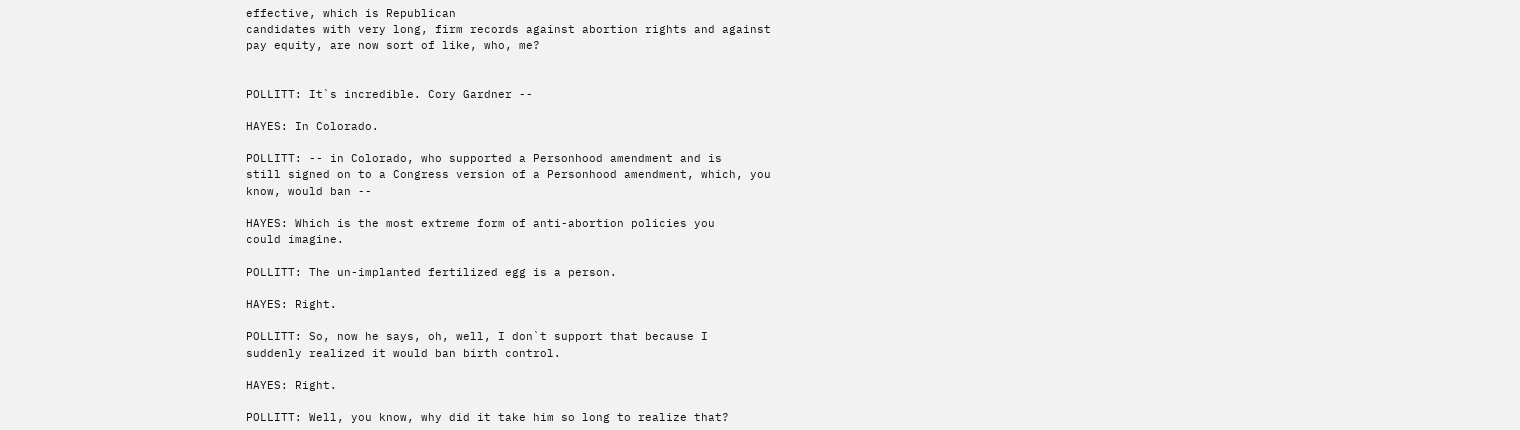effective, which is Republican
candidates with very long, firm records against abortion rights and against
pay equity, are now sort of like, who, me?


POLLITT: It`s incredible. Cory Gardner --

HAYES: In Colorado.

POLLITT: -- in Colorado, who supported a Personhood amendment and is
still signed on to a Congress version of a Personhood amendment, which, you
know, would ban --

HAYES: Which is the most extreme form of anti-abortion policies you
could imagine.

POLLITT: The un-implanted fertilized egg is a person.

HAYES: Right.

POLLITT: So, now he says, oh, well, I don`t support that because I
suddenly realized it would ban birth control.

HAYES: Right.

POLLITT: Well, you know, why did it take him so long to realize that?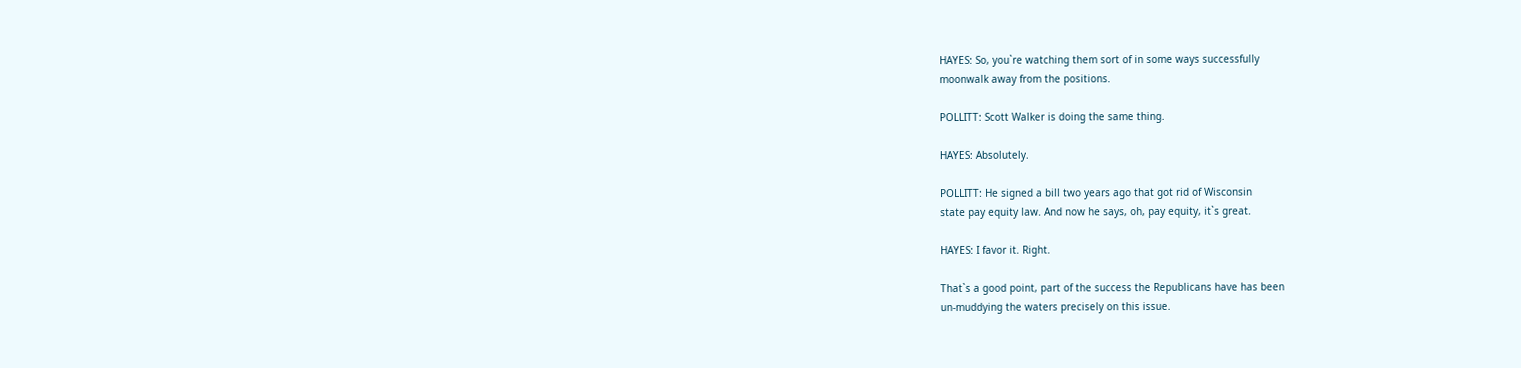HAYES: So, you`re watching them sort of in some ways successfully
moonwalk away from the positions.

POLLITT: Scott Walker is doing the same thing.

HAYES: Absolutely.

POLLITT: He signed a bill two years ago that got rid of Wisconsin
state pay equity law. And now he says, oh, pay equity, it`s great.

HAYES: I favor it. Right.

That`s a good point, part of the success the Republicans have has been
un-muddying the waters precisely on this issue.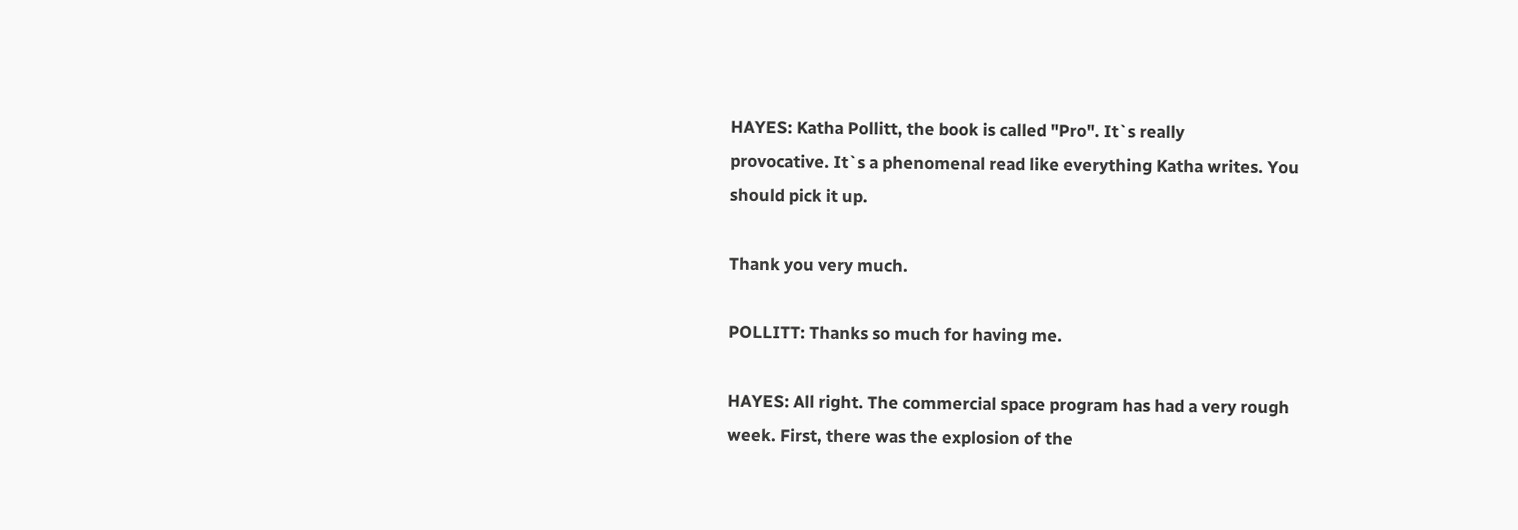HAYES: Katha Pollitt, the book is called "Pro". It`s really
provocative. It`s a phenomenal read like everything Katha writes. You
should pick it up.

Thank you very much.

POLLITT: Thanks so much for having me.

HAYES: All right. The commercial space program has had a very rough
week. First, there was the explosion of the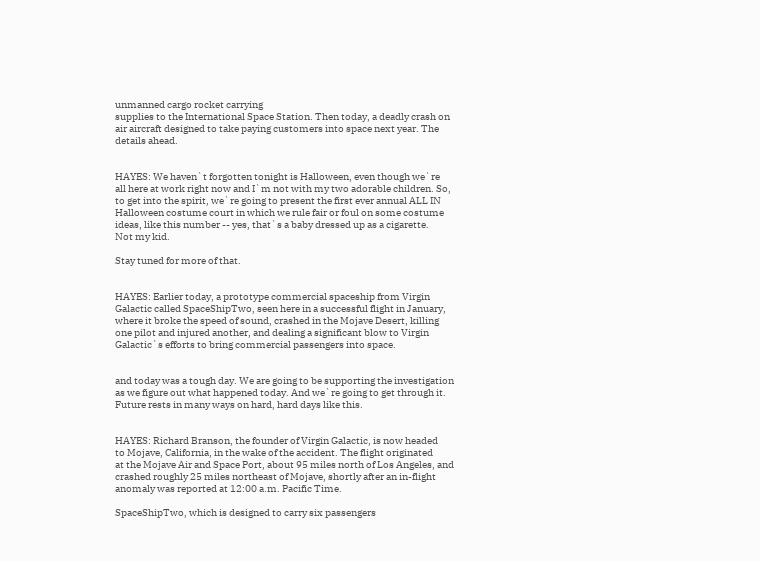unmanned cargo rocket carrying
supplies to the International Space Station. Then today, a deadly crash on
air aircraft designed to take paying customers into space next year. The
details ahead.


HAYES: We haven`t forgotten tonight is Halloween, even though we`re
all here at work right now and I`m not with my two adorable children. So,
to get into the spirit, we`re going to present the first ever annual ALL IN
Halloween costume court in which we rule fair or foul on some costume
ideas, like this number -- yes, that`s a baby dressed up as a cigarette.
Not my kid.

Stay tuned for more of that.


HAYES: Earlier today, a prototype commercial spaceship from Virgin
Galactic called SpaceShipTwo, seen here in a successful flight in January,
where it broke the speed of sound, crashed in the Mojave Desert, killing
one pilot and injured another, and dealing a significant blow to Virgin
Galactic`s efforts to bring commercial passengers into space.


and today was a tough day. We are going to be supporting the investigation
as we figure out what happened today. And we`re going to get through it.
Future rests in many ways on hard, hard days like this.


HAYES: Richard Branson, the founder of Virgin Galactic, is now headed
to Mojave, California, in the wake of the accident. The flight originated
at the Mojave Air and Space Port, about 95 miles north of Los Angeles, and
crashed roughly 25 miles northeast of Mojave, shortly after an in-flight
anomaly was reported at 12:00 a.m. Pacific Time.

SpaceShipTwo, which is designed to carry six passengers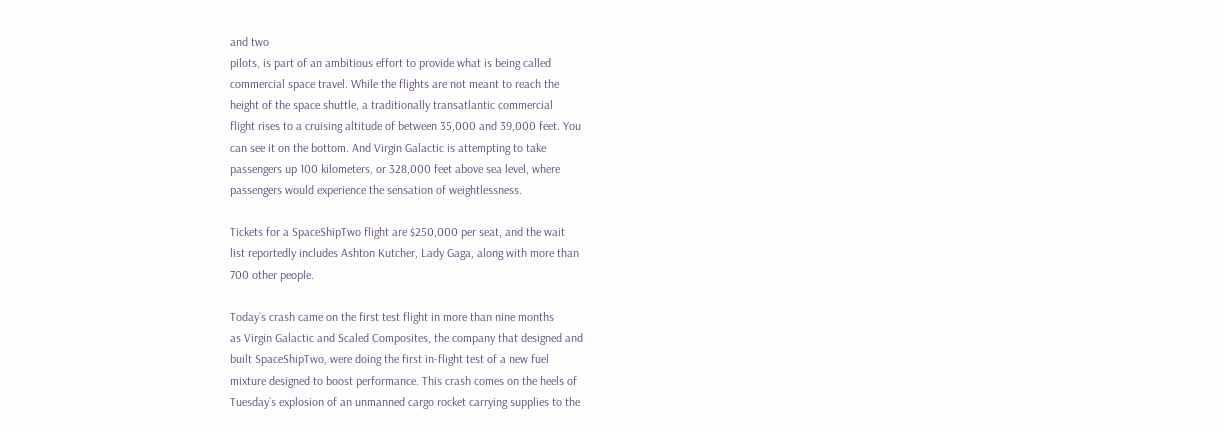and two
pilots, is part of an ambitious effort to provide what is being called
commercial space travel. While the flights are not meant to reach the
height of the space shuttle, a traditionally transatlantic commercial
flight rises to a cruising altitude of between 35,000 and 39,000 feet. You
can see it on the bottom. And Virgin Galactic is attempting to take
passengers up 100 kilometers, or 328,000 feet above sea level, where
passengers would experience the sensation of weightlessness.

Tickets for a SpaceShipTwo flight are $250,000 per seat, and the wait
list reportedly includes Ashton Kutcher, Lady Gaga, along with more than
700 other people.

Today`s crash came on the first test flight in more than nine months
as Virgin Galactic and Scaled Composites, the company that designed and
built SpaceShipTwo, were doing the first in-flight test of a new fuel
mixture designed to boost performance. This crash comes on the heels of
Tuesday`s explosion of an unmanned cargo rocket carrying supplies to the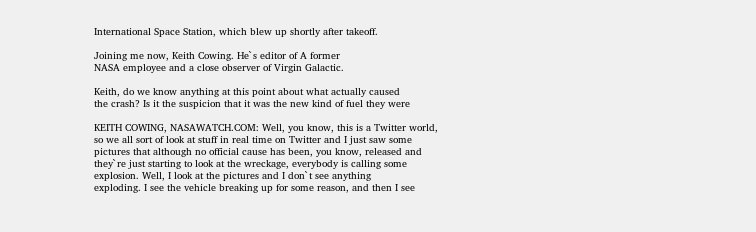International Space Station, which blew up shortly after takeoff.

Joining me now, Keith Cowing. He`s editor of A former
NASA employee and a close observer of Virgin Galactic.

Keith, do we know anything at this point about what actually caused
the crash? Is it the suspicion that it was the new kind of fuel they were

KEITH COWING, NASAWATCH.COM: Well, you know, this is a Twitter world,
so we all sort of look at stuff in real time on Twitter and I just saw some
pictures that although no official cause has been, you know, released and
they`re just starting to look at the wreckage, everybody is calling some
explosion. Well, I look at the pictures and I don`t see anything
exploding. I see the vehicle breaking up for some reason, and then I see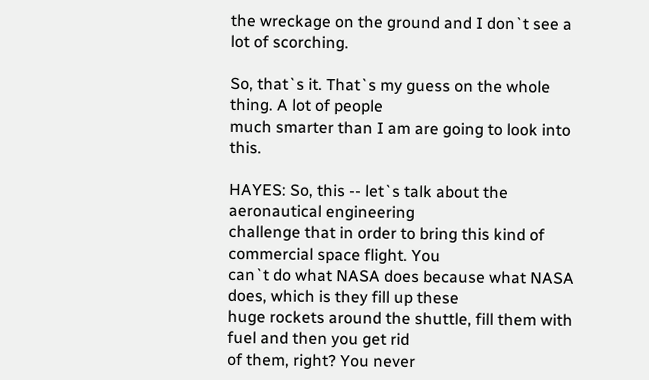the wreckage on the ground and I don`t see a lot of scorching.

So, that`s it. That`s my guess on the whole thing. A lot of people
much smarter than I am are going to look into this.

HAYES: So, this -- let`s talk about the aeronautical engineering
challenge that in order to bring this kind of commercial space flight. You
can`t do what NASA does because what NASA does, which is they fill up these
huge rockets around the shuttle, fill them with fuel and then you get rid
of them, right? You never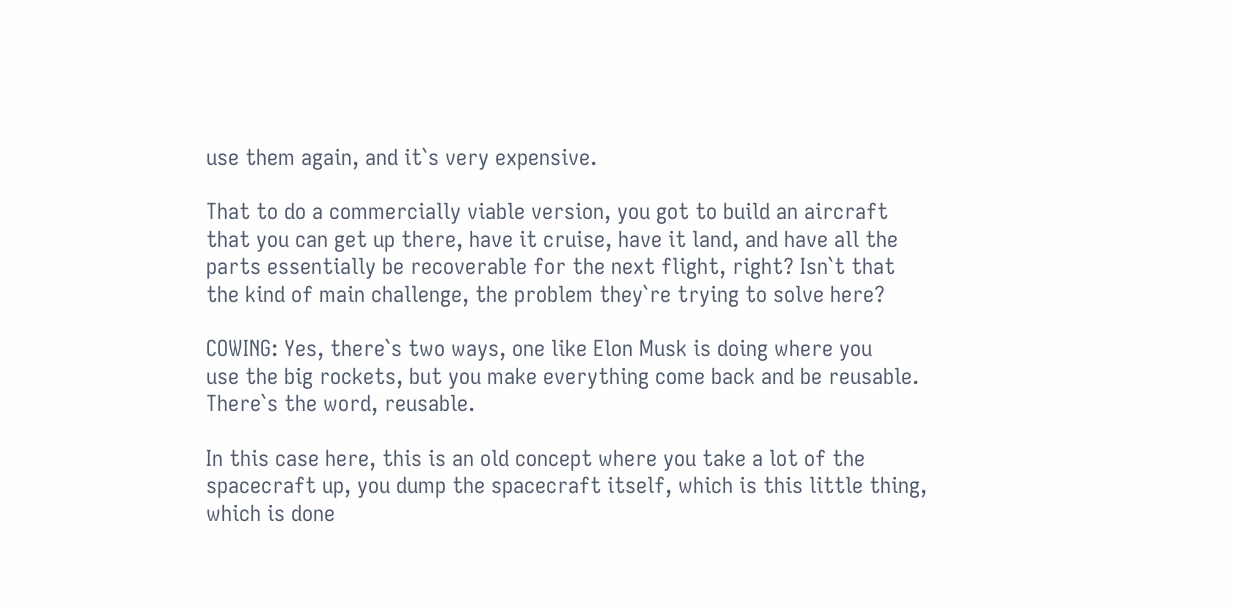use them again, and it`s very expensive.

That to do a commercially viable version, you got to build an aircraft
that you can get up there, have it cruise, have it land, and have all the
parts essentially be recoverable for the next flight, right? Isn`t that
the kind of main challenge, the problem they`re trying to solve here?

COWING: Yes, there`s two ways, one like Elon Musk is doing where you
use the big rockets, but you make everything come back and be reusable.
There`s the word, reusable.

In this case here, this is an old concept where you take a lot of the
spacecraft up, you dump the spacecraft itself, which is this little thing,
which is done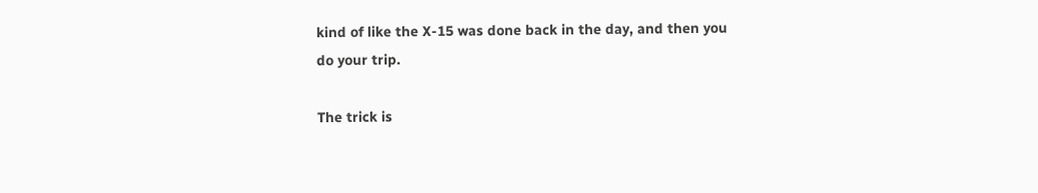kind of like the X-15 was done back in the day, and then you
do your trip.

The trick is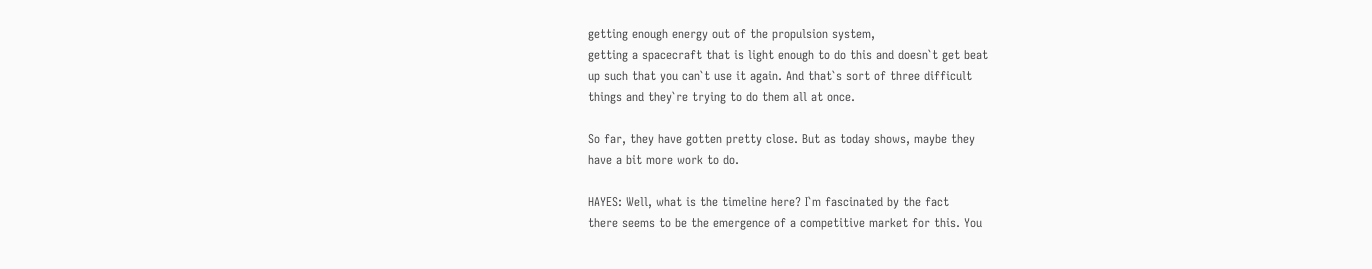getting enough energy out of the propulsion system,
getting a spacecraft that is light enough to do this and doesn`t get beat
up such that you can`t use it again. And that`s sort of three difficult
things and they`re trying to do them all at once.

So far, they have gotten pretty close. But as today shows, maybe they
have a bit more work to do.

HAYES: Well, what is the timeline here? I`m fascinated by the fact
there seems to be the emergence of a competitive market for this. You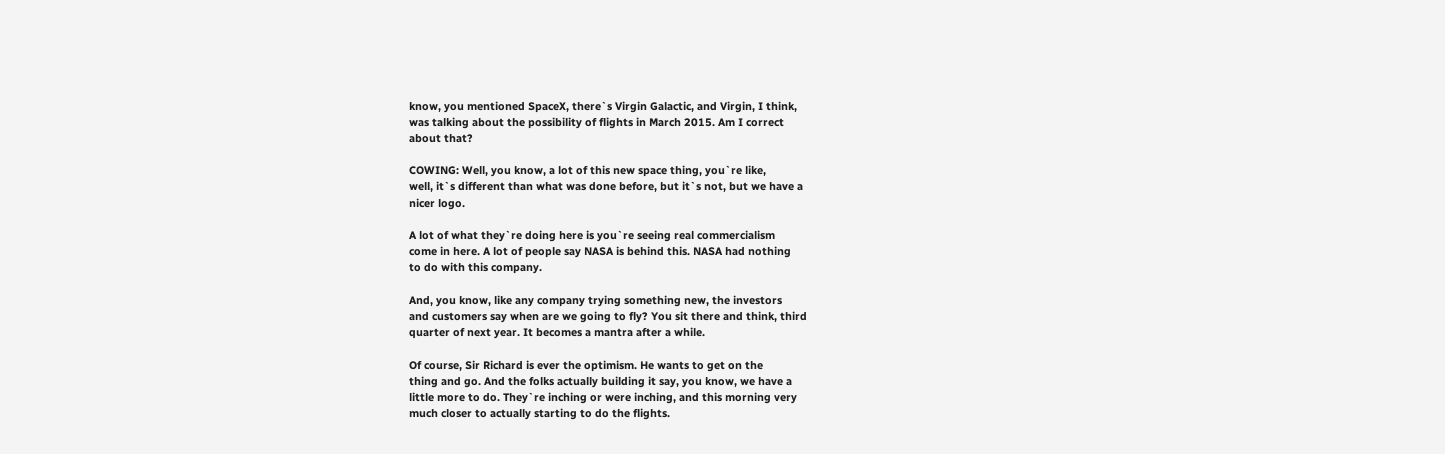know, you mentioned SpaceX, there`s Virgin Galactic, and Virgin, I think,
was talking about the possibility of flights in March 2015. Am I correct
about that?

COWING: Well, you know, a lot of this new space thing, you`re like,
well, it`s different than what was done before, but it`s not, but we have a
nicer logo.

A lot of what they`re doing here is you`re seeing real commercialism
come in here. A lot of people say NASA is behind this. NASA had nothing
to do with this company.

And, you know, like any company trying something new, the investors
and customers say when are we going to fly? You sit there and think, third
quarter of next year. It becomes a mantra after a while.

Of course, Sir Richard is ever the optimism. He wants to get on the
thing and go. And the folks actually building it say, you know, we have a
little more to do. They`re inching or were inching, and this morning very
much closer to actually starting to do the flights.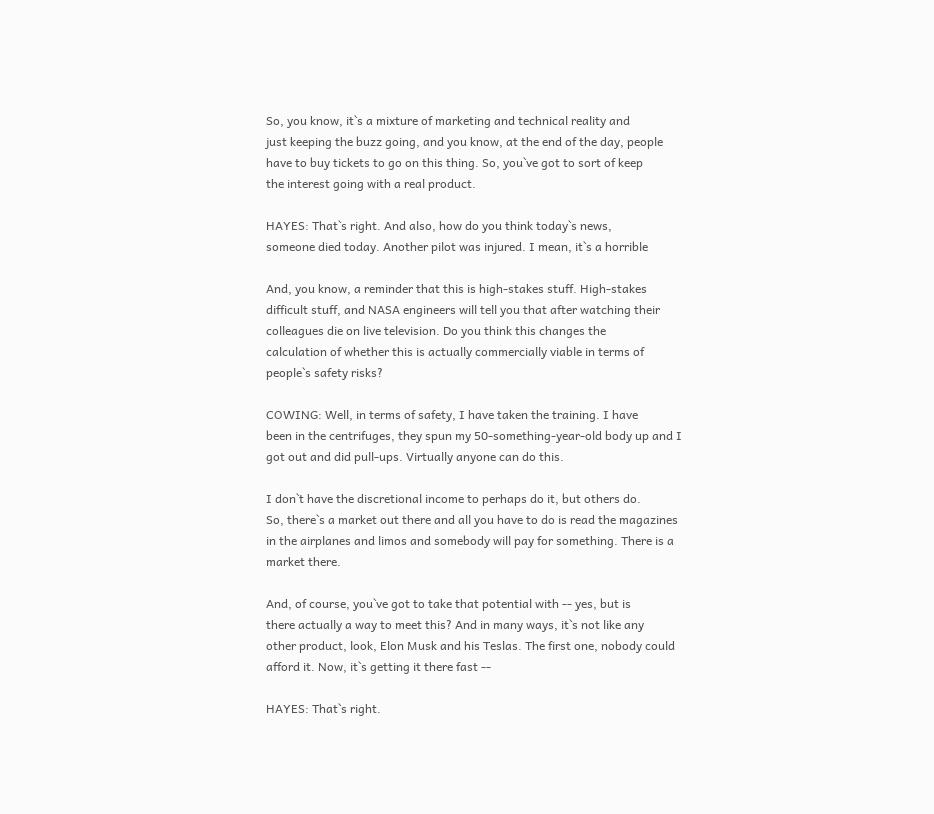So, you know, it`s a mixture of marketing and technical reality and
just keeping the buzz going, and you know, at the end of the day, people
have to buy tickets to go on this thing. So, you`ve got to sort of keep
the interest going with a real product.

HAYES: That`s right. And also, how do you think today`s news,
someone died today. Another pilot was injured. I mean, it`s a horrible

And, you know, a reminder that this is high-stakes stuff. High-stakes
difficult stuff, and NASA engineers will tell you that after watching their
colleagues die on live television. Do you think this changes the
calculation of whether this is actually commercially viable in terms of
people`s safety risks?

COWING: Well, in terms of safety, I have taken the training. I have
been in the centrifuges, they spun my 50-something-year-old body up and I
got out and did pull-ups. Virtually anyone can do this.

I don`t have the discretional income to perhaps do it, but others do.
So, there`s a market out there and all you have to do is read the magazines
in the airplanes and limos and somebody will pay for something. There is a
market there.

And, of course, you`ve got to take that potential with -- yes, but is
there actually a way to meet this? And in many ways, it`s not like any
other product, look, Elon Musk and his Teslas. The first one, nobody could
afford it. Now, it`s getting it there fast --

HAYES: That`s right.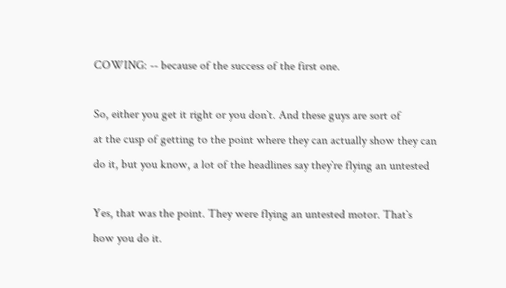COWING: -- because of the success of the first one.

So, either you get it right or you don`t. And these guys are sort of
at the cusp of getting to the point where they can actually show they can
do it, but you know, a lot of the headlines say they`re flying an untested

Yes, that was the point. They were flying an untested motor. That`s
how you do it.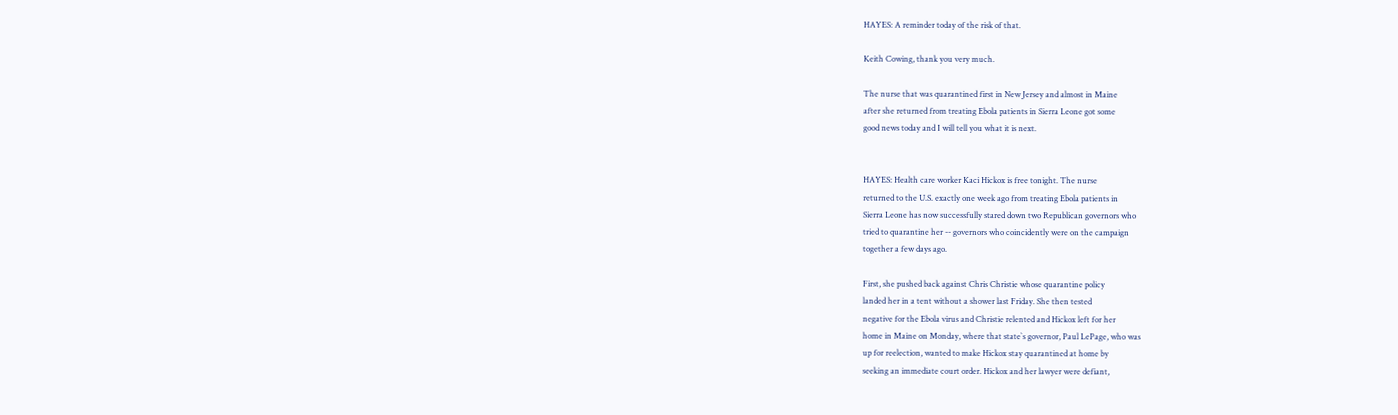HAYES: A reminder today of the risk of that.

Keith Cowing, thank you very much.

The nurse that was quarantined first in New Jersey and almost in Maine
after she returned from treating Ebola patients in Sierra Leone got some
good news today and I will tell you what it is next.


HAYES: Health care worker Kaci Hickox is free tonight. The nurse
returned to the U.S. exactly one week ago from treating Ebola patients in
Sierra Leone has now successfully stared down two Republican governors who
tried to quarantine her -- governors who coincidently were on the campaign
together a few days ago.

First, she pushed back against Chris Christie whose quarantine policy
landed her in a tent without a shower last Friday. She then tested
negative for the Ebola virus and Christie relented and Hickox left for her
home in Maine on Monday, where that state`s governor, Paul LePage, who was
up for reelection, wanted to make Hickox stay quarantined at home by
seeking an immediate court order. Hickox and her lawyer were defiant,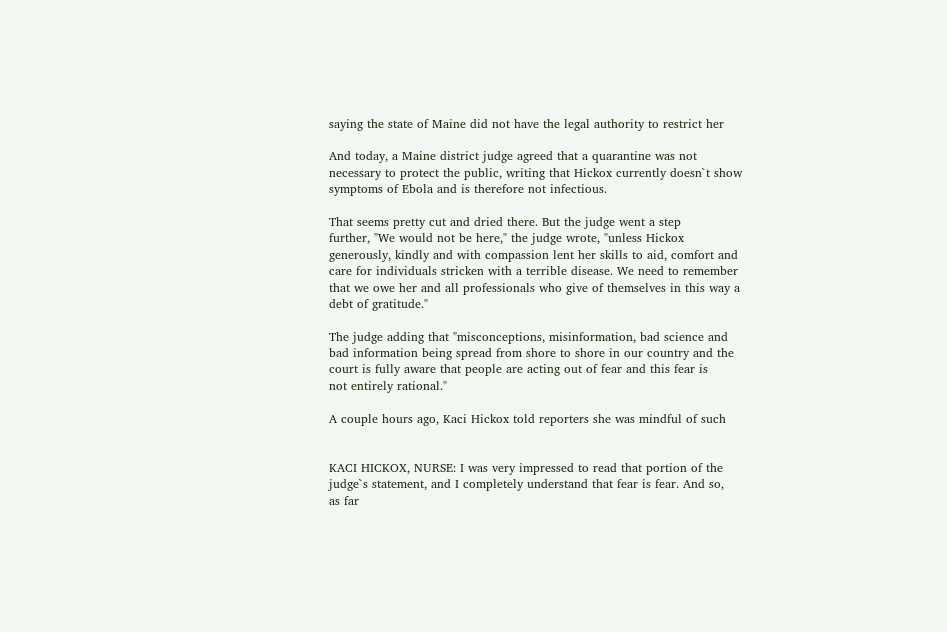saying the state of Maine did not have the legal authority to restrict her

And today, a Maine district judge agreed that a quarantine was not
necessary to protect the public, writing that Hickox currently doesn`t show
symptoms of Ebola and is therefore not infectious.

That seems pretty cut and dried there. But the judge went a step
further, "We would not be here," the judge wrote, "unless Hickox
generously, kindly and with compassion lent her skills to aid, comfort and
care for individuals stricken with a terrible disease. We need to remember
that we owe her and all professionals who give of themselves in this way a
debt of gratitude."

The judge adding that "misconceptions, misinformation, bad science and
bad information being spread from shore to shore in our country and the
court is fully aware that people are acting out of fear and this fear is
not entirely rational."

A couple hours ago, Kaci Hickox told reporters she was mindful of such


KACI HICKOX, NURSE: I was very impressed to read that portion of the
judge`s statement, and I completely understand that fear is fear. And so,
as far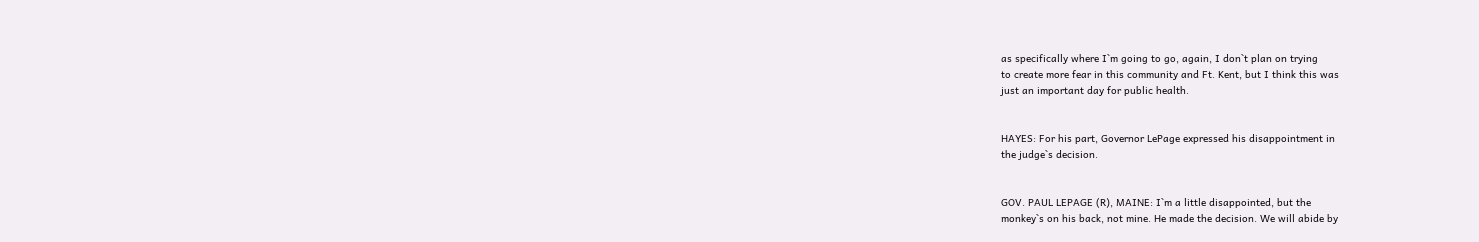as specifically where I`m going to go, again, I don`t plan on trying
to create more fear in this community and Ft. Kent, but I think this was
just an important day for public health.


HAYES: For his part, Governor LePage expressed his disappointment in
the judge`s decision.


GOV. PAUL LEPAGE (R), MAINE: I`m a little disappointed, but the
monkey`s on his back, not mine. He made the decision. We will abide by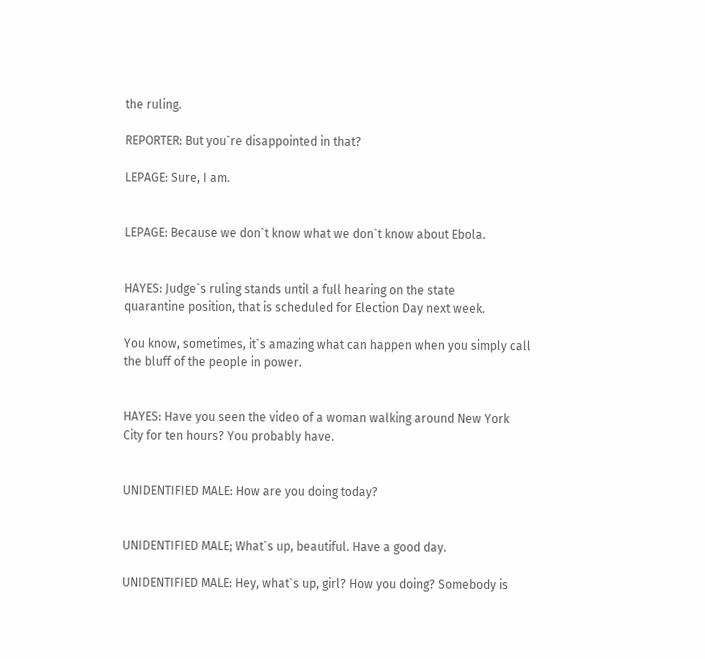the ruling.

REPORTER: But you`re disappointed in that?

LEPAGE: Sure, I am.


LEPAGE: Because we don`t know what we don`t know about Ebola.


HAYES: Judge`s ruling stands until a full hearing on the state
quarantine position, that is scheduled for Election Day next week.

You know, sometimes, it`s amazing what can happen when you simply call
the bluff of the people in power.


HAYES: Have you seen the video of a woman walking around New York
City for ten hours? You probably have.


UNIDENTIFIED MALE: How are you doing today?


UNIDENTIFIED MALE; What`s up, beautiful. Have a good day.

UNIDENTIFIED MALE: Hey, what`s up, girl? How you doing? Somebody is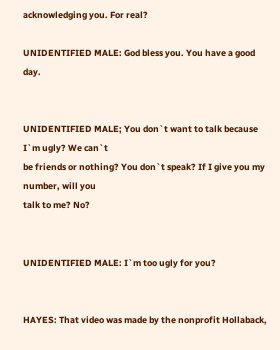acknowledging you. For real?

UNIDENTIFIED MALE: God bless you. You have a good day.


UNIDENTIFIED MALE; You don`t want to talk because I`m ugly? We can`t
be friends or nothing? You don`t speak? If I give you my number, will you
talk to me? No?


UNIDENTIFIED MALE: I`m too ugly for you?


HAYES: That video was made by the nonprofit Hollaback,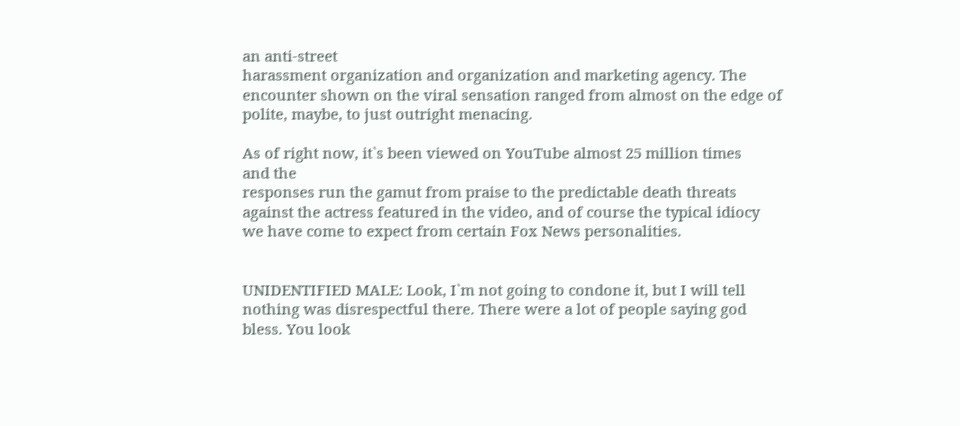an anti-street
harassment organization and organization and marketing agency. The
encounter shown on the viral sensation ranged from almost on the edge of
polite, maybe, to just outright menacing.

As of right now, it`s been viewed on YouTube almost 25 million times
and the
responses run the gamut from praise to the predictable death threats
against the actress featured in the video, and of course the typical idiocy
we have come to expect from certain Fox News personalities.


UNIDENTIFIED MALE: Look, I`m not going to condone it, but I will tell
nothing was disrespectful there. There were a lot of people saying god
bless. You look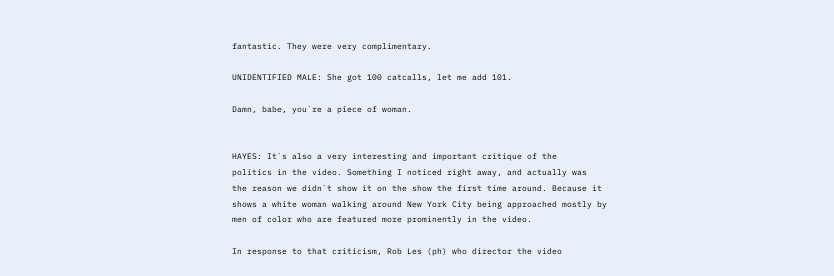fantastic. They were very complimentary.

UNIDENTIFIED MALE: She got 100 catcalls, let me add 101.

Damn, babe, you`re a piece of woman.


HAYES: It`s also a very interesting and important critique of the
politics in the video. Something I noticed right away, and actually was
the reason we didn`t show it on the show the first time around. Because it
shows a white woman walking around New York City being approached mostly by
men of color who are featured more prominently in the video.

In response to that criticism, Rob Les (ph) who director the video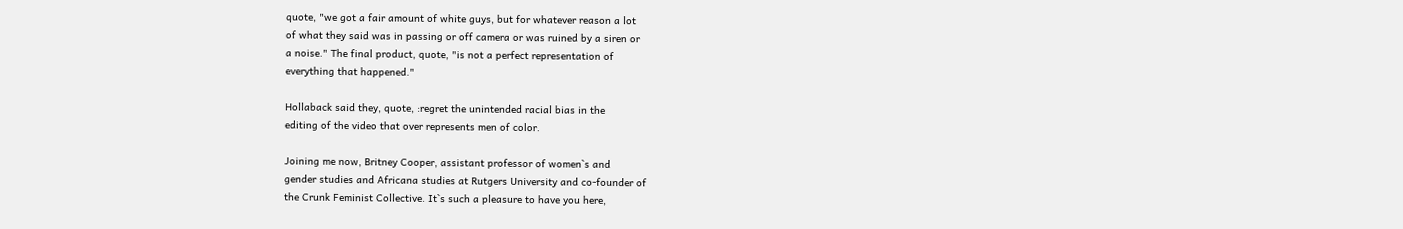quote, "we got a fair amount of white guys, but for whatever reason a lot
of what they said was in passing or off camera or was ruined by a siren or
a noise." The final product, quote, "is not a perfect representation of
everything that happened."

Hollaback said they, quote, :regret the unintended racial bias in the
editing of the video that over represents men of color.

Joining me now, Britney Cooper, assistant professor of women`s and
gender studies and Africana studies at Rutgers University and co-founder of
the Crunk Feminist Collective. It`s such a pleasure to have you here,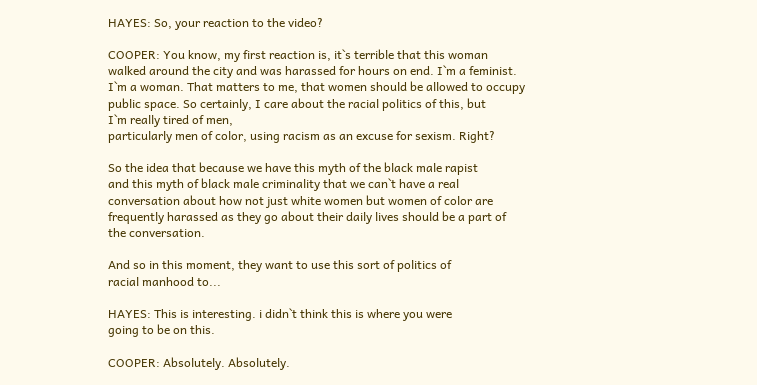HAYES: So, your reaction to the video?

COOPER: You know, my first reaction is, it`s terrible that this woman
walked around the city and was harassed for hours on end. I`m a feminist.
I`m a woman. That matters to me, that women should be allowed to occupy
public space. So certainly, I care about the racial politics of this, but
I`m really tired of men,
particularly men of color, using racism as an excuse for sexism. Right?

So the idea that because we have this myth of the black male rapist
and this myth of black male criminality that we can`t have a real
conversation about how not just white women but women of color are
frequently harassed as they go about their daily lives should be a part of
the conversation.

And so in this moment, they want to use this sort of politics of
racial manhood to...

HAYES: This is interesting. i didn`t think this is where you were
going to be on this.

COOPER: Absolutely. Absolutely.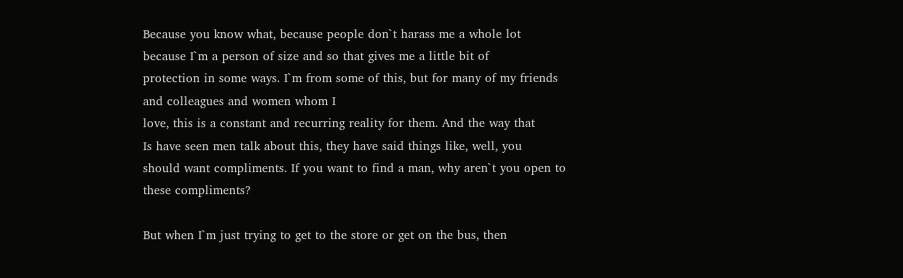Because you know what, because people don`t harass me a whole lot
because I`m a person of size and so that gives me a little bit of
protection in some ways. I`m from some of this, but for many of my friends
and colleagues and women whom I
love, this is a constant and recurring reality for them. And the way that
Is have seen men talk about this, they have said things like, well, you
should want compliments. If you want to find a man, why aren`t you open to
these compliments?

But when I`m just trying to get to the store or get on the bus, then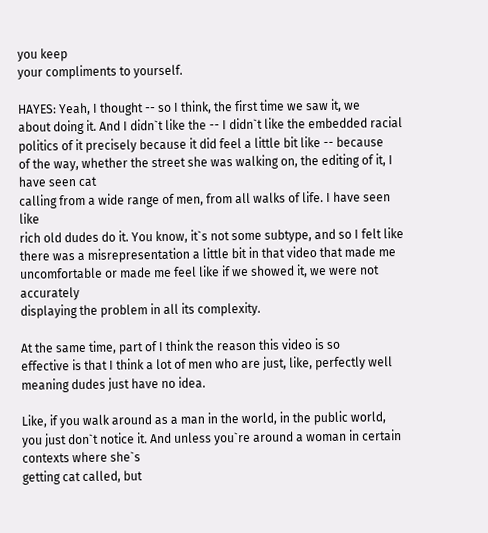you keep
your compliments to yourself.

HAYES: Yeah, I thought -- so I think, the first time we saw it, we
about doing it. And I didn`t like the -- I didn`t like the embedded racial
politics of it precisely because it did feel a little bit like -- because
of the way, whether the street she was walking on, the editing of it, I
have seen cat
calling from a wide range of men, from all walks of life. I have seen like
rich old dudes do it. You know, it`s not some subtype, and so I felt like
there was a misrepresentation a little bit in that video that made me
uncomfortable or made me feel like if we showed it, we were not accurately
displaying the problem in all its complexity.

At the same time, part of I think the reason this video is so
effective is that I think a lot of men who are just, like, perfectly well
meaning dudes just have no idea.

Like, if you walk around as a man in the world, in the public world,
you just don`t notice it. And unless you`re around a woman in certain
contexts where she`s
getting cat called, but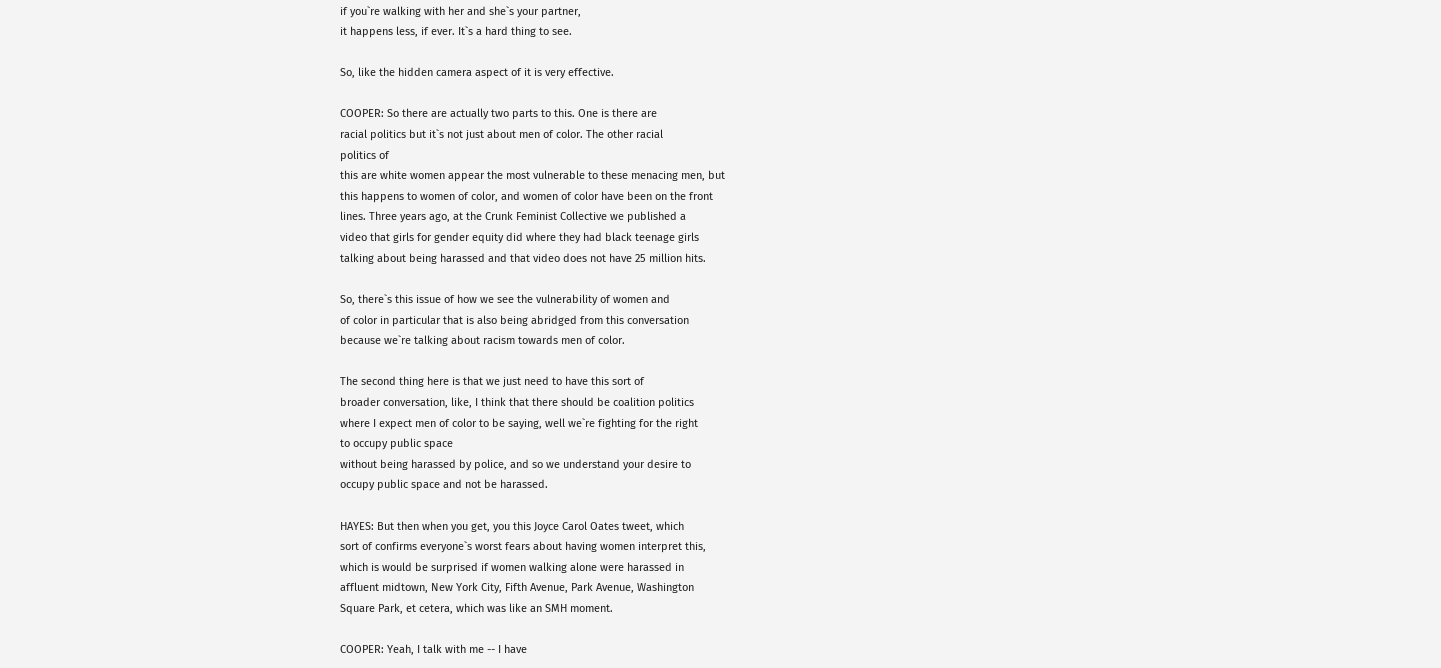if you`re walking with her and she`s your partner,
it happens less, if ever. It`s a hard thing to see.

So, like the hidden camera aspect of it is very effective.

COOPER: So there are actually two parts to this. One is there are
racial politics but it`s not just about men of color. The other racial
politics of
this are white women appear the most vulnerable to these menacing men, but
this happens to women of color, and women of color have been on the front
lines. Three years ago, at the Crunk Feminist Collective we published a
video that girls for gender equity did where they had black teenage girls
talking about being harassed and that video does not have 25 million hits.

So, there`s this issue of how we see the vulnerability of women and
of color in particular that is also being abridged from this conversation
because we`re talking about racism towards men of color.

The second thing here is that we just need to have this sort of
broader conversation, like, I think that there should be coalition politics
where I expect men of color to be saying, well we`re fighting for the right
to occupy public space
without being harassed by police, and so we understand your desire to
occupy public space and not be harassed.

HAYES: But then when you get, you this Joyce Carol Oates tweet, which
sort of confirms everyone`s worst fears about having women interpret this,
which is would be surprised if women walking alone were harassed in
affluent midtown, New York City, Fifth Avenue, Park Avenue, Washington
Square Park, et cetera, which was like an SMH moment.

COOPER: Yeah, I talk with me -- I have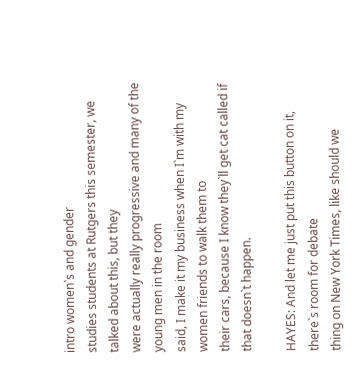intro women`s and gender
studies students at Rutgers this semester, we talked about this, but they
were actually really progressive and many of the young men in the room
said, I make it my business when I`m with my women friends to walk them to
their cars, because I know they`ll get cat called if that doesn`t happen.

HAYES: And let me just put this button on it, there`s room for debate
thing on New York Times, like should we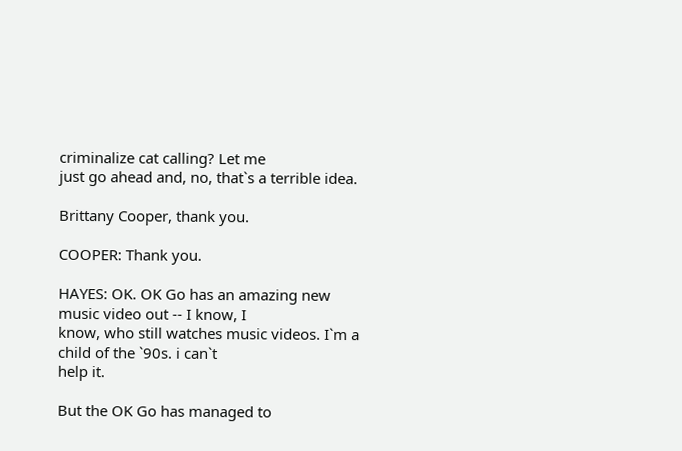criminalize cat calling? Let me
just go ahead and, no, that`s a terrible idea.

Brittany Cooper, thank you.

COOPER: Thank you.

HAYES: OK. OK Go has an amazing new music video out -- I know, I
know, who still watches music videos. I`m a child of the `90s. i can`t
help it.

But the OK Go has managed to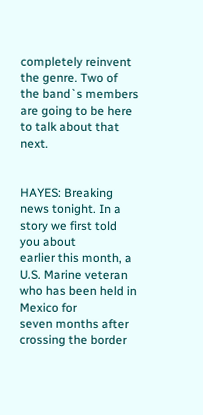completely reinvent the genre. Two of
the band`s members are going to be here to talk about that next.


HAYES: Breaking news tonight. In a story we first told you about
earlier this month, a U.S. Marine veteran who has been held in Mexico for
seven months after crossing the border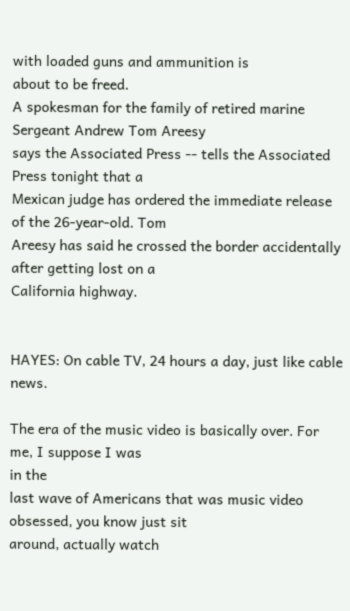with loaded guns and ammunition is
about to be freed.
A spokesman for the family of retired marine Sergeant Andrew Tom Areesy
says the Associated Press -- tells the Associated Press tonight that a
Mexican judge has ordered the immediate release of the 26-year-old. Tom
Areesy has said he crossed the border accidentally after getting lost on a
California highway.


HAYES: On cable TV, 24 hours a day, just like cable news.

The era of the music video is basically over. For me, I suppose I was
in the
last wave of Americans that was music video obsessed, you know just sit
around, actually watch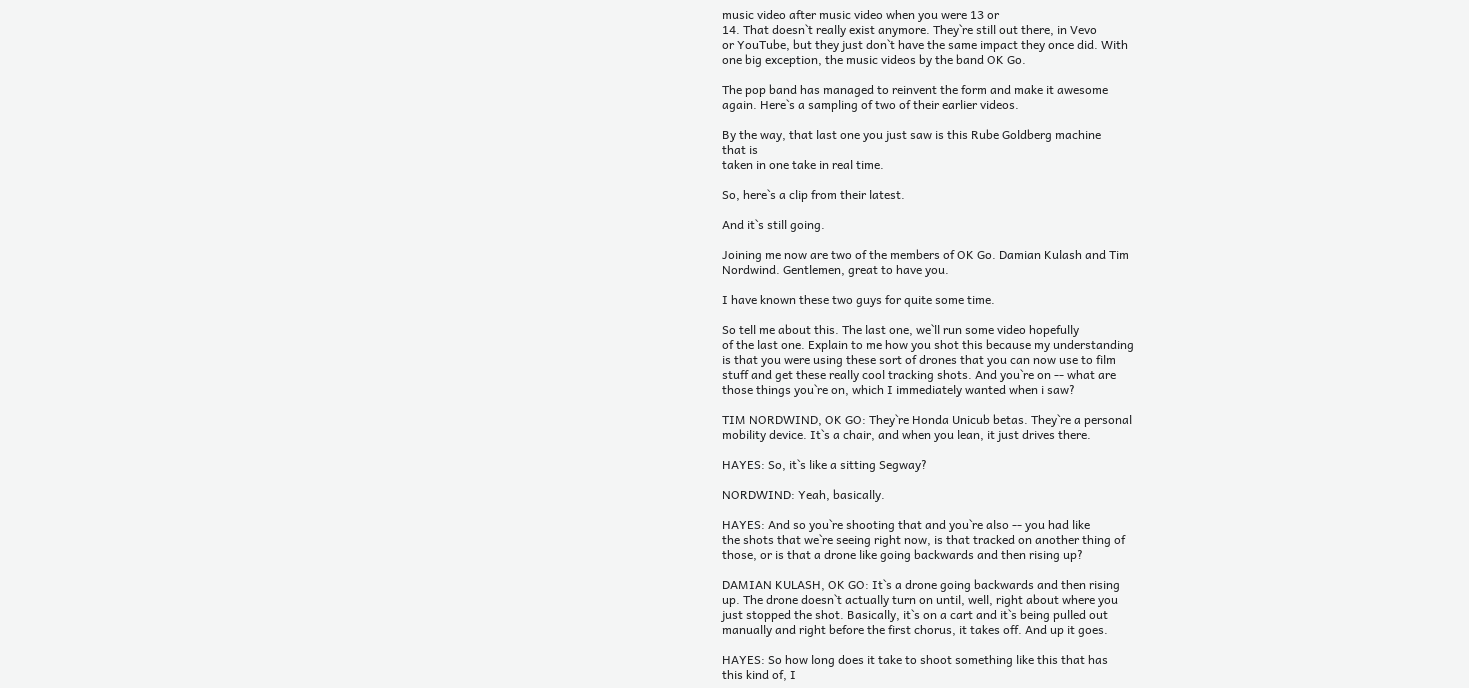music video after music video when you were 13 or
14. That doesn`t really exist anymore. They`re still out there, in Vevo
or YouTube, but they just don`t have the same impact they once did. With
one big exception, the music videos by the band OK Go.

The pop band has managed to reinvent the form and make it awesome
again. Here`s a sampling of two of their earlier videos.

By the way, that last one you just saw is this Rube Goldberg machine
that is
taken in one take in real time.

So, here`s a clip from their latest.

And it`s still going.

Joining me now are two of the members of OK Go. Damian Kulash and Tim
Nordwind. Gentlemen, great to have you.

I have known these two guys for quite some time.

So tell me about this. The last one, we`ll run some video hopefully
of the last one. Explain to me how you shot this because my understanding
is that you were using these sort of drones that you can now use to film
stuff and get these really cool tracking shots. And you`re on -- what are
those things you`re on, which I immediately wanted when i saw?

TIM NORDWIND, OK GO: They`re Honda Unicub betas. They`re a personal
mobility device. It`s a chair, and when you lean, it just drives there.

HAYES: So, it`s like a sitting Segway?

NORDWIND: Yeah, basically.

HAYES: And so you`re shooting that and you`re also -- you had like
the shots that we`re seeing right now, is that tracked on another thing of
those, or is that a drone like going backwards and then rising up?

DAMIAN KULASH, OK GO: It`s a drone going backwards and then rising
up. The drone doesn`t actually turn on until, well, right about where you
just stopped the shot. Basically, it`s on a cart and it`s being pulled out
manually and right before the first chorus, it takes off. And up it goes.

HAYES: So how long does it take to shoot something like this that has
this kind of, I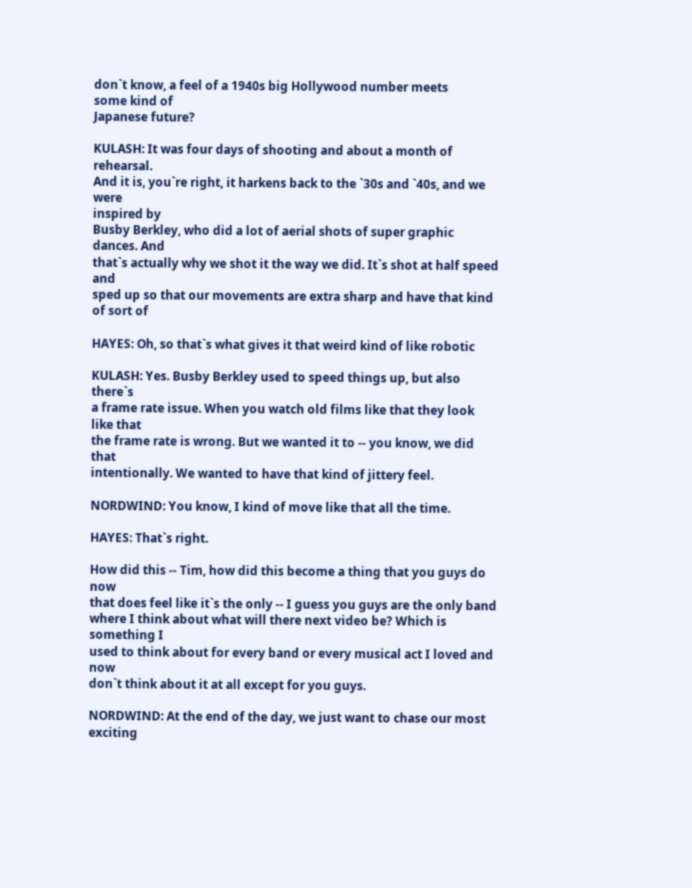don`t know, a feel of a 1940s big Hollywood number meets
some kind of
Japanese future?

KULASH: It was four days of shooting and about a month of rehearsal.
And it is, you`re right, it harkens back to the `30s and `40s, and we were
inspired by
Busby Berkley, who did a lot of aerial shots of super graphic dances. And
that`s actually why we shot it the way we did. It`s shot at half speed and
sped up so that our movements are extra sharp and have that kind of sort of

HAYES: Oh, so that`s what gives it that weird kind of like robotic

KULASH: Yes. Busby Berkley used to speed things up, but also there`s
a frame rate issue. When you watch old films like that they look like that
the frame rate is wrong. But we wanted it to -- you know, we did that
intentionally. We wanted to have that kind of jittery feel.

NORDWIND: You know, I kind of move like that all the time.

HAYES: That`s right.

How did this -- Tim, how did this become a thing that you guys do now
that does feel like it`s the only -- I guess you guys are the only band
where I think about what will there next video be? Which is something I
used to think about for every band or every musical act I loved and now
don`t think about it at all except for you guys.

NORDWIND: At the end of the day, we just want to chase our most
exciting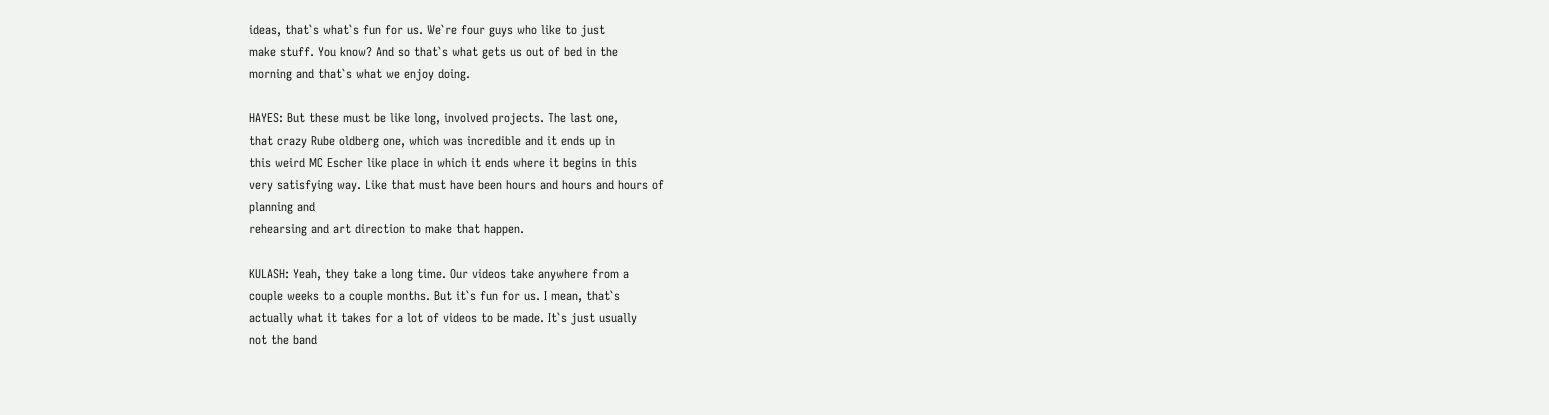ideas, that`s what`s fun for us. We`re four guys who like to just
make stuff. You know? And so that`s what gets us out of bed in the
morning and that`s what we enjoy doing.

HAYES: But these must be like long, involved projects. The last one,
that crazy Rube oldberg one, which was incredible and it ends up in
this weird MC Escher like place in which it ends where it begins in this
very satisfying way. Like that must have been hours and hours and hours of
planning and
rehearsing and art direction to make that happen.

KULASH: Yeah, they take a long time. Our videos take anywhere from a
couple weeks to a couple months. But it`s fun for us. I mean, that`s
actually what it takes for a lot of videos to be made. It`s just usually
not the band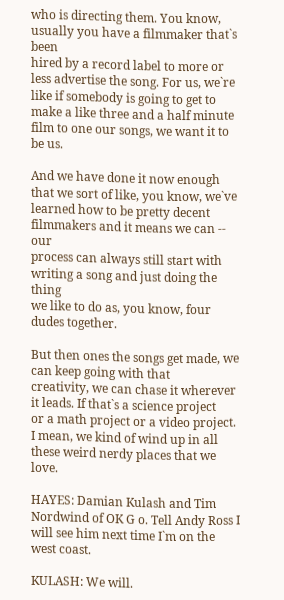who is directing them. You know, usually you have a filmmaker that`s been
hired by a record label to more or less advertise the song. For us, we`re
like if somebody is going to get to make a like three and a half minute
film to one our songs, we want it to be us.

And we have done it now enough that we sort of like, you know, we`ve
learned how to be pretty decent filmmakers and it means we can -- our
process can always still start with writing a song and just doing the thing
we like to do as, you know, four dudes together.

But then ones the songs get made, we can keep going with that
creativity, we can chase it wherever it leads. If that`s a science project
or a math project or a video project. I mean, we kind of wind up in all
these weird nerdy places that we love.

HAYES: Damian Kulash and Tim Nordwind of OK G o. Tell Andy Ross I
will see him next time I`m on the west coast.

KULASH: We will.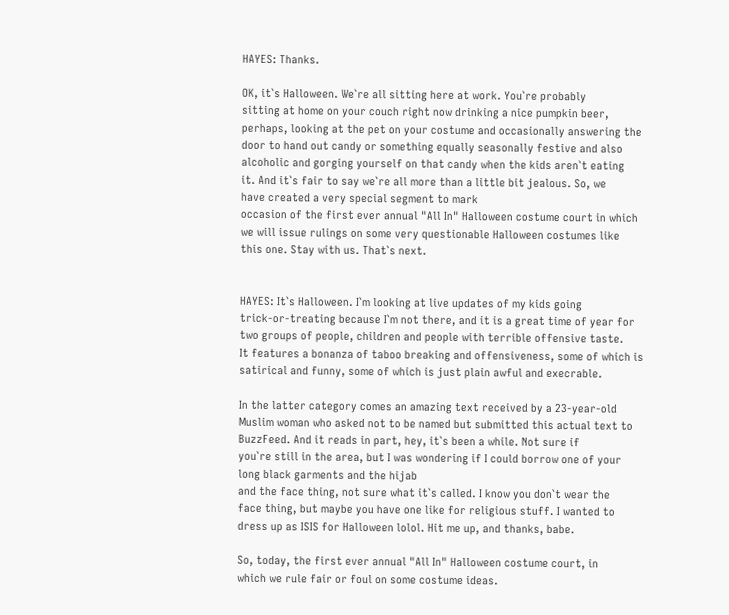HAYES: Thanks.

OK, it`s Halloween. We`re all sitting here at work. You`re probably
sitting at home on your couch right now drinking a nice pumpkin beer,
perhaps, looking at the pet on your costume and occasionally answering the
door to hand out candy or something equally seasonally festive and also
alcoholic and gorging yourself on that candy when the kids aren`t eating
it. And it`s fair to say we`re all more than a little bit jealous. So, we
have created a very special segment to mark
occasion of the first ever annual "All In" Halloween costume court in which
we will issue rulings on some very questionable Halloween costumes like
this one. Stay with us. That`s next.


HAYES: It`s Halloween. I`m looking at live updates of my kids going
trick-or-treating because I`m not there, and it is a great time of year for
two groups of people, children and people with terrible offensive taste.
It features a bonanza of taboo breaking and offensiveness, some of which is
satirical and funny, some of which is just plain awful and execrable.

In the latter category comes an amazing text received by a 23-year-old
Muslim woman who asked not to be named but submitted this actual text to
BuzzFeed. And it reads in part, hey, it`s been a while. Not sure if
you`re still in the area, but I was wondering if I could borrow one of your
long black garments and the hijab
and the face thing, not sure what it`s called. I know you don`t wear the
face thing, but maybe you have one like for religious stuff. I wanted to
dress up as ISIS for Halloween lolol. Hit me up, and thanks, babe.

So, today, the first ever annual "All In" Halloween costume court, in
which we rule fair or foul on some costume ideas.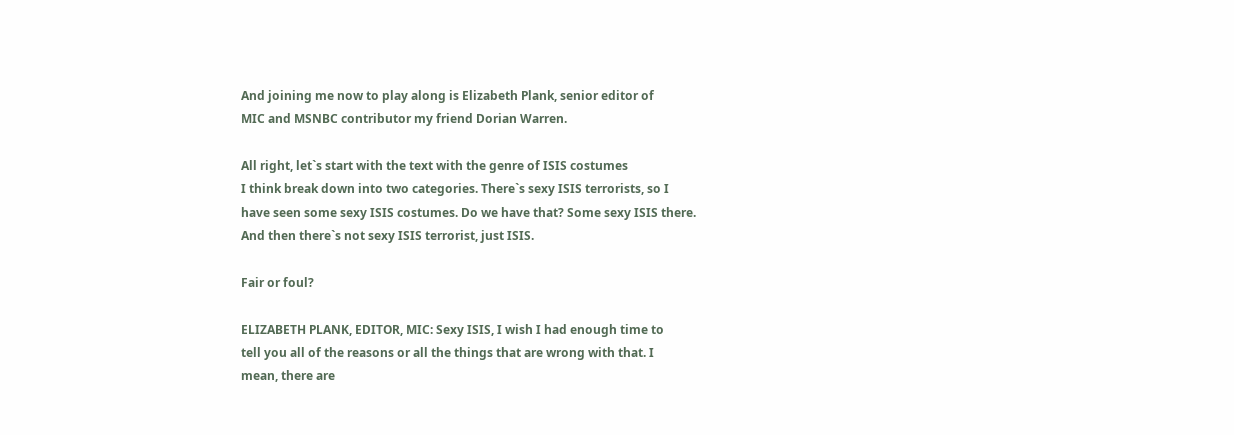And joining me now to play along is Elizabeth Plank, senior editor of
MIC and MSNBC contributor my friend Dorian Warren.

All right, let`s start with the text with the genre of ISIS costumes
I think break down into two categories. There`s sexy ISIS terrorists, so I
have seen some sexy ISIS costumes. Do we have that? Some sexy ISIS there.
And then there`s not sexy ISIS terrorist, just ISIS.

Fair or foul?

ELIZABETH PLANK, EDITOR, MIC: Sexy ISIS, I wish I had enough time to
tell you all of the reasons or all the things that are wrong with that. I
mean, there are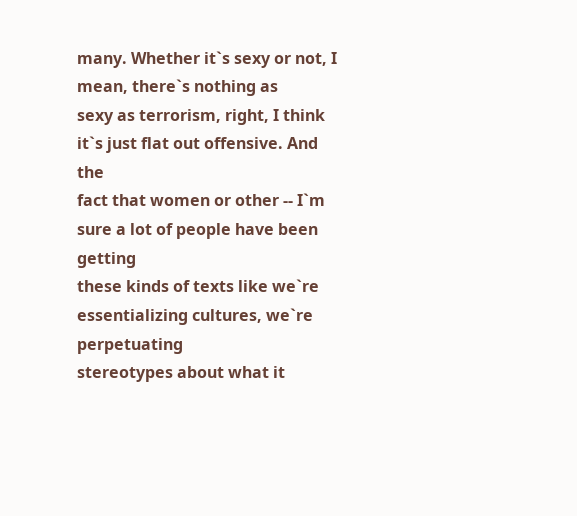many. Whether it`s sexy or not, I mean, there`s nothing as
sexy as terrorism, right, I think it`s just flat out offensive. And the
fact that women or other -- I`m sure a lot of people have been getting
these kinds of texts like we`re essentializing cultures, we`re perpetuating
stereotypes about what it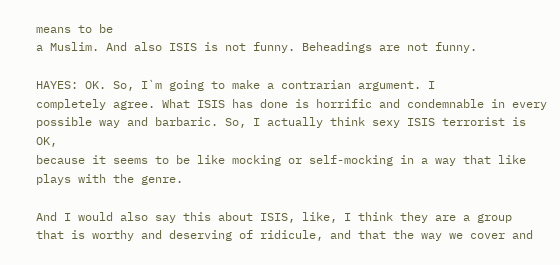means to be
a Muslim. And also ISIS is not funny. Beheadings are not funny.

HAYES: OK. So, I`m going to make a contrarian argument. I
completely agree. What ISIS has done is horrific and condemnable in every
possible way and barbaric. So, I actually think sexy ISIS terrorist is OK,
because it seems to be like mocking or self-mocking in a way that like
plays with the genre.

And I would also say this about ISIS, like, I think they are a group
that is worthy and deserving of ridicule, and that the way we cover and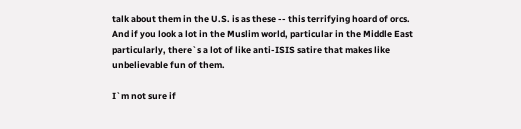talk about them in the U.S. is as these -- this terrifying hoard of orcs.
And if you look a lot in the Muslim world, particular in the Middle East
particularly, there`s a lot of like anti-ISIS satire that makes like
unbelievable fun of them.

I`m not sure if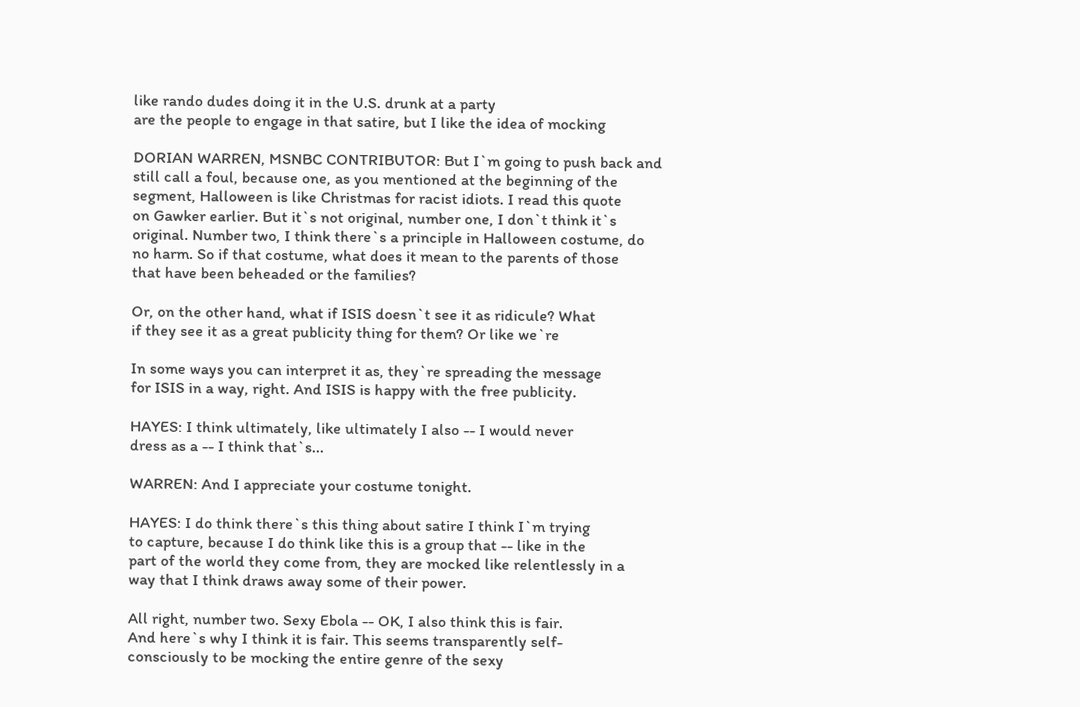like rando dudes doing it in the U.S. drunk at a party
are the people to engage in that satire, but I like the idea of mocking

DORIAN WARREN, MSNBC CONTRIBUTOR: But I`m going to push back and
still call a foul, because one, as you mentioned at the beginning of the
segment, Halloween is like Christmas for racist idiots. I read this quote
on Gawker earlier. But it`s not original, number one, I don`t think it`s
original. Number two, I think there`s a principle in Halloween costume, do
no harm. So if that costume, what does it mean to the parents of those
that have been beheaded or the families?

Or, on the other hand, what if ISIS doesn`t see it as ridicule? What
if they see it as a great publicity thing for them? Or like we`re

In some ways you can interpret it as, they`re spreading the message
for ISIS in a way, right. And ISIS is happy with the free publicity.

HAYES: I think ultimately, like ultimately I also -- I would never
dress as a -- I think that`s...

WARREN: And I appreciate your costume tonight.

HAYES: I do think there`s this thing about satire I think I`m trying
to capture, because I do think like this is a group that -- like in the
part of the world they come from, they are mocked like relentlessly in a
way that I think draws away some of their power.

All right, number two. Sexy Ebola -- OK, I also think this is fair.
And here`s why I think it is fair. This seems transparently self-
consciously to be mocking the entire genre of the sexy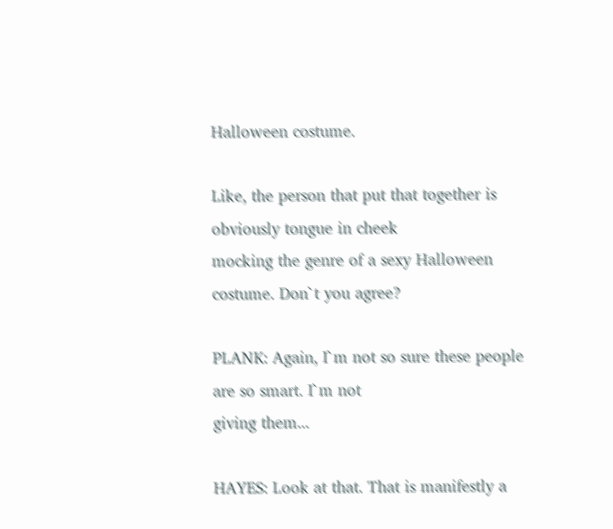Halloween costume.

Like, the person that put that together is obviously tongue in cheek
mocking the genre of a sexy Halloween costume. Don`t you agree?

PLANK: Again, I`m not so sure these people are so smart. I`m not
giving them...

HAYES: Look at that. That is manifestly a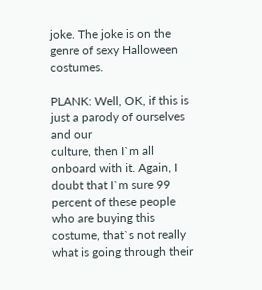joke. The joke is on the
genre of sexy Halloween costumes.

PLANK: Well, OK, if this is just a parody of ourselves and our
culture, then I`m all onboard with it. Again, I doubt that I`m sure 99
percent of these people
who are buying this costume, that`s not really what is going through their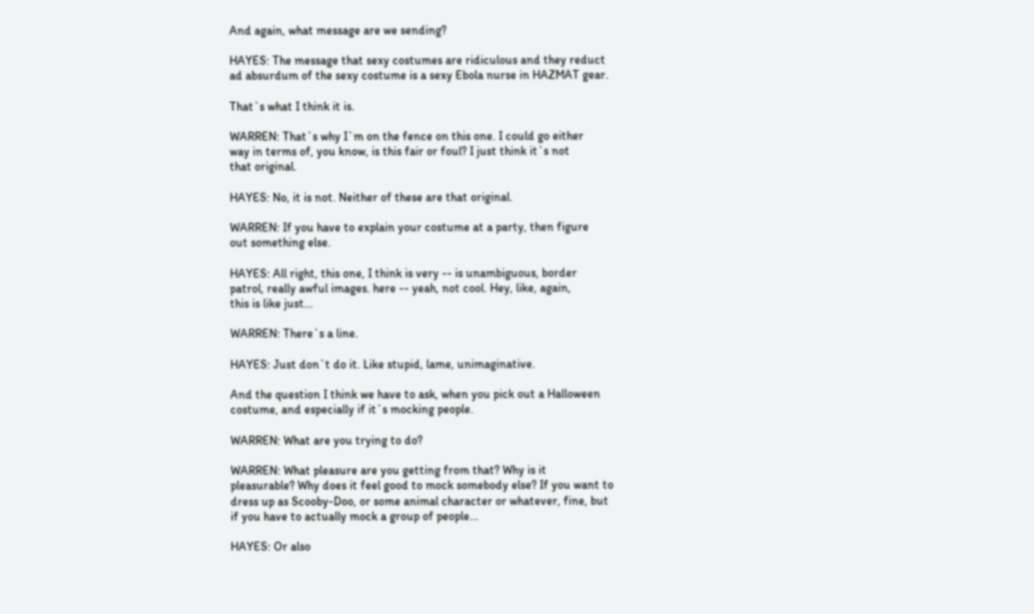And again, what message are we sending?

HAYES: The message that sexy costumes are ridiculous and they reduct
ad absurdum of the sexy costume is a sexy Ebola nurse in HAZMAT gear.

That`s what I think it is.

WARREN: That`s why I`m on the fence on this one. I could go either
way in terms of, you know, is this fair or foul? I just think it`s not
that original.

HAYES: No, it is not. Neither of these are that original.

WARREN: If you have to explain your costume at a party, then figure
out something else.

HAYES: All right, this one, I think is very -- is unambiguous, border
patrol, really awful images. here -- yeah, not cool. Hey, like, again,
this is like just...

WARREN: There`s a line.

HAYES: Just don`t do it. Like stupid, lame, unimaginative.

And the question I think we have to ask, when you pick out a Halloween
costume, and especially if it`s mocking people.

WARREN: What are you trying to do?

WARREN: What pleasure are you getting from that? Why is it
pleasurable? Why does it feel good to mock somebody else? If you want to
dress up as Scooby-Doo, or some animal character or whatever, fine, but
if you have to actually mock a group of people...

HAYES: Or also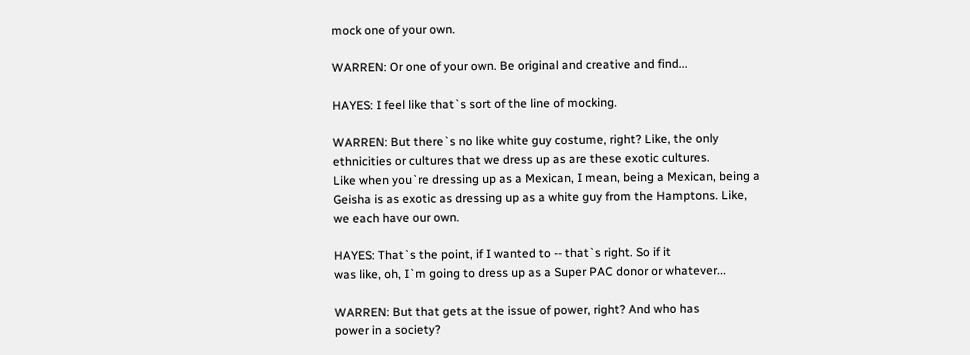mock one of your own.

WARREN: Or one of your own. Be original and creative and find...

HAYES: I feel like that`s sort of the line of mocking.

WARREN: But there`s no like white guy costume, right? Like, the only
ethnicities or cultures that we dress up as are these exotic cultures.
Like when you`re dressing up as a Mexican, I mean, being a Mexican, being a
Geisha is as exotic as dressing up as a white guy from the Hamptons. Like,
we each have our own.

HAYES: That`s the point, if I wanted to -- that`s right. So if it
was like, oh, I`m going to dress up as a Super PAC donor or whatever...

WARREN: But that gets at the issue of power, right? And who has
power in a society?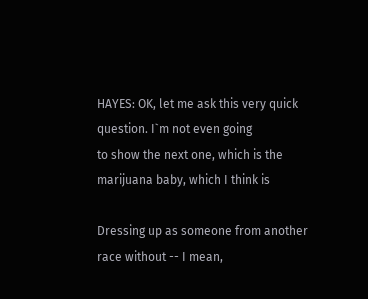HAYES: OK, let me ask this very quick question. I`m not even going
to show the next one, which is the marijuana baby, which I think is

Dressing up as someone from another race without -- I mean,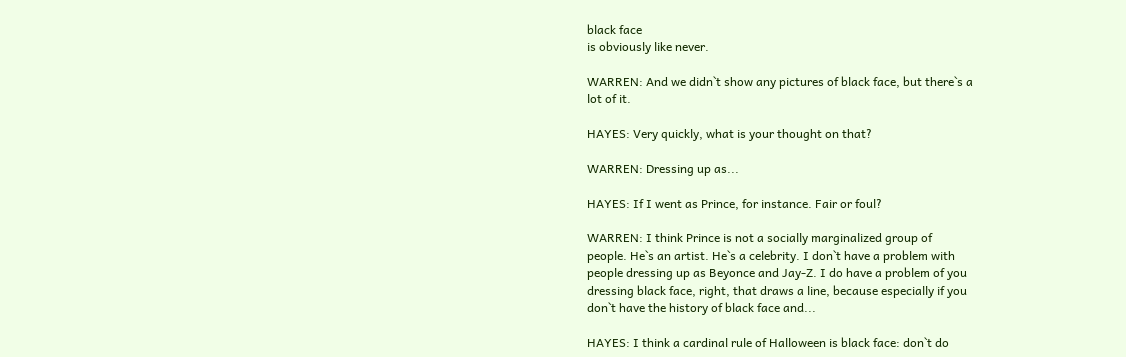black face
is obviously like never.

WARREN: And we didn`t show any pictures of black face, but there`s a
lot of it.

HAYES: Very quickly, what is your thought on that?

WARREN: Dressing up as...

HAYES: If I went as Prince, for instance. Fair or foul?

WARREN: I think Prince is not a socially marginalized group of
people. He`s an artist. He`s a celebrity. I don`t have a problem with
people dressing up as Beyonce and Jay-Z. I do have a problem of you
dressing black face, right, that draws a line, because especially if you
don`t have the history of black face and...

HAYES: I think a cardinal rule of Halloween is black face: don`t do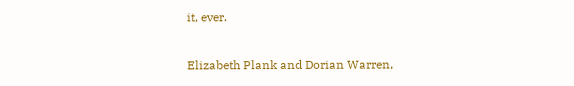it, ever.

Elizabeth Plank and Dorian Warren,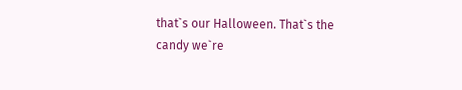that`s our Halloween. That`s the
candy we`re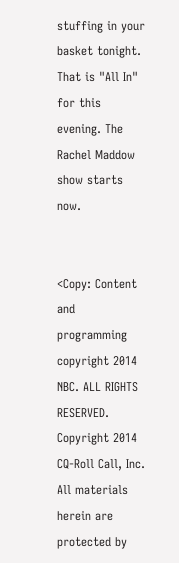stuffing in your basket tonight. That is "All In" for this
evening. The Rachel Maddow show starts now.


<Copy: Content and programming copyright 2014 NBC. ALL RIGHTS RESERVED.
Copyright 2014 CQ-Roll Call, Inc. All materials herein are protected by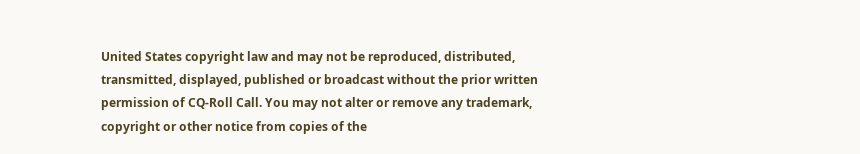United States copyright law and may not be reproduced, distributed,
transmitted, displayed, published or broadcast without the prior written
permission of CQ-Roll Call. You may not alter or remove any trademark,
copyright or other notice from copies of the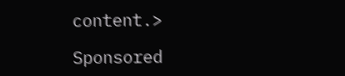content.>

Sponsored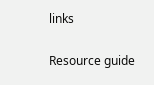links

Resource guide